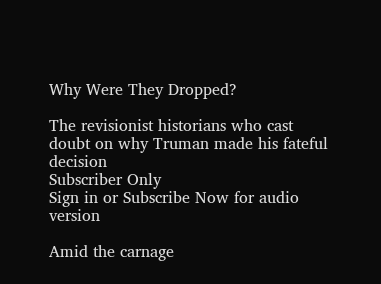Why Were They Dropped?

The revisionist historians who cast doubt on why Truman made his fateful decision
Subscriber Only
Sign in or Subscribe Now for audio version

Amid the carnage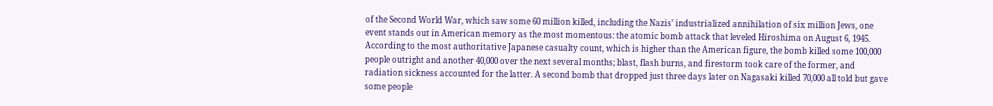of the Second World War, which saw some 60 million killed, including the Nazis’ industrialized annihilation of six million Jews, one event stands out in American memory as the most momentous: the atomic bomb attack that leveled Hiroshima on August 6, 1945. According to the most authoritative Japanese casualty count, which is higher than the American figure, the bomb killed some 100,000 people outright and another 40,000 over the next several months; blast, flash burns, and firestorm took care of the former, and radiation sickness accounted for the latter. A second bomb that dropped just three days later on Nagasaki killed 70,000 all told but gave some people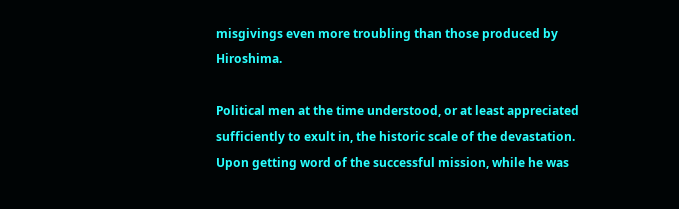misgivings even more troubling than those produced by Hiroshima.

Political men at the time understood, or at least appreciated sufficiently to exult in, the historic scale of the devastation. Upon getting word of the successful mission, while he was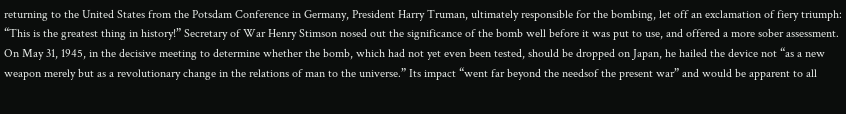returning to the United States from the Potsdam Conference in Germany, President Harry Truman, ultimately responsible for the bombing, let off an exclamation of fiery triumph: “This is the greatest thing in history!” Secretary of War Henry Stimson nosed out the significance of the bomb well before it was put to use, and offered a more sober assessment. On May 31, 1945, in the decisive meeting to determine whether the bomb, which had not yet even been tested, should be dropped on Japan, he hailed the device not “as a new weapon merely but as a revolutionary change in the relations of man to the universe.” Its impact “went far beyond the needsof the present war” and would be apparent to all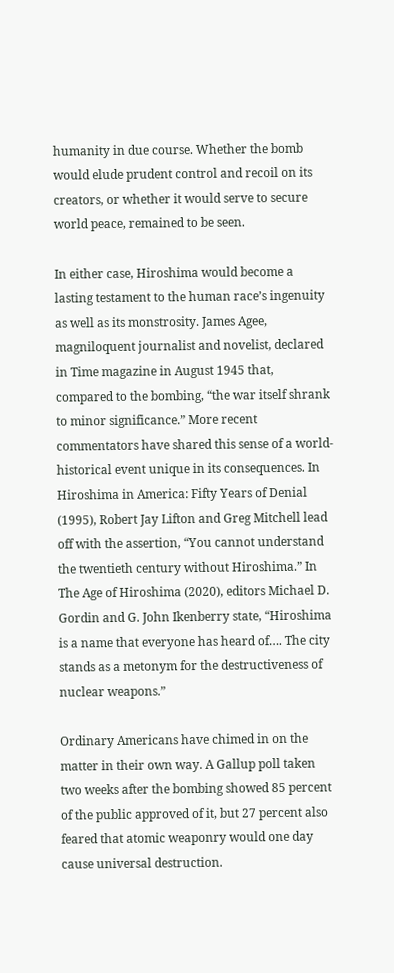humanity in due course. Whether the bomb would elude prudent control and recoil on its creators, or whether it would serve to secure world peace, remained to be seen.

In either case, Hiroshima would become a lasting testament to the human race’s ingenuity as well as its monstrosity. James Agee, magniloquent journalist and novelist, declared in Time magazine in August 1945 that, compared to the bombing, “the war itself shrank to minor significance.” More recent commentators have shared this sense of a world-historical event unique in its consequences. In Hiroshima in America: Fifty Years of Denial (1995), Robert Jay Lifton and Greg Mitchell lead off with the assertion, “You cannot understand the twentieth century without Hiroshima.” In The Age of Hiroshima (2020), editors Michael D. Gordin and G. John Ikenberry state, “Hiroshima is a name that everyone has heard of…. The city stands as a metonym for the destructiveness of nuclear weapons.”

Ordinary Americans have chimed in on the matter in their own way. A Gallup poll taken two weeks after the bombing showed 85 percent of the public approved of it, but 27 percent also feared that atomic weaponry would one day cause universal destruction.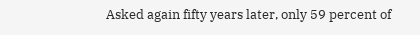Asked again fifty years later, only 59 percent of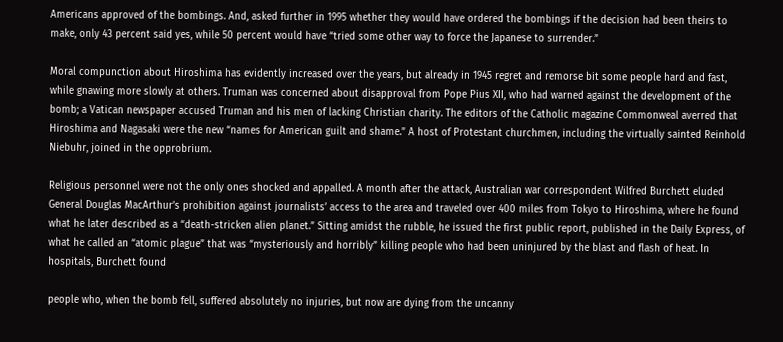Americans approved of the bombings. And, asked further in 1995 whether they would have ordered the bombings if the decision had been theirs to make, only 43 percent said yes, while 50 percent would have “tried some other way to force the Japanese to surrender.”

Moral compunction about Hiroshima has evidently increased over the years, but already in 1945 regret and remorse bit some people hard and fast, while gnawing more slowly at others. Truman was concerned about disapproval from Pope Pius XII, who had warned against the development of the bomb; a Vatican newspaper accused Truman and his men of lacking Christian charity. The editors of the Catholic magazine Commonweal averred that Hiroshima and Nagasaki were the new “names for American guilt and shame.” A host of Protestant churchmen, including the virtually sainted Reinhold Niebuhr, joined in the opprobrium.

Religious personnel were not the only ones shocked and appalled. A month after the attack, Australian war correspondent Wilfred Burchett eluded General Douglas MacArthur’s prohibition against journalists’ access to the area and traveled over 400 miles from Tokyo to Hiroshima, where he found what he later described as a “death-stricken alien planet.” Sitting amidst the rubble, he issued the first public report, published in the Daily Express, of what he called an “atomic plague” that was “mysteriously and horribly” killing people who had been uninjured by the blast and flash of heat. In hospitals, Burchett found

people who, when the bomb fell, suffered absolutely no injuries, but now are dying from the uncanny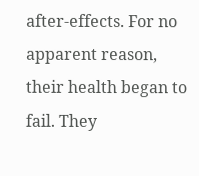after-effects. For no apparent reason, their health began to fail. They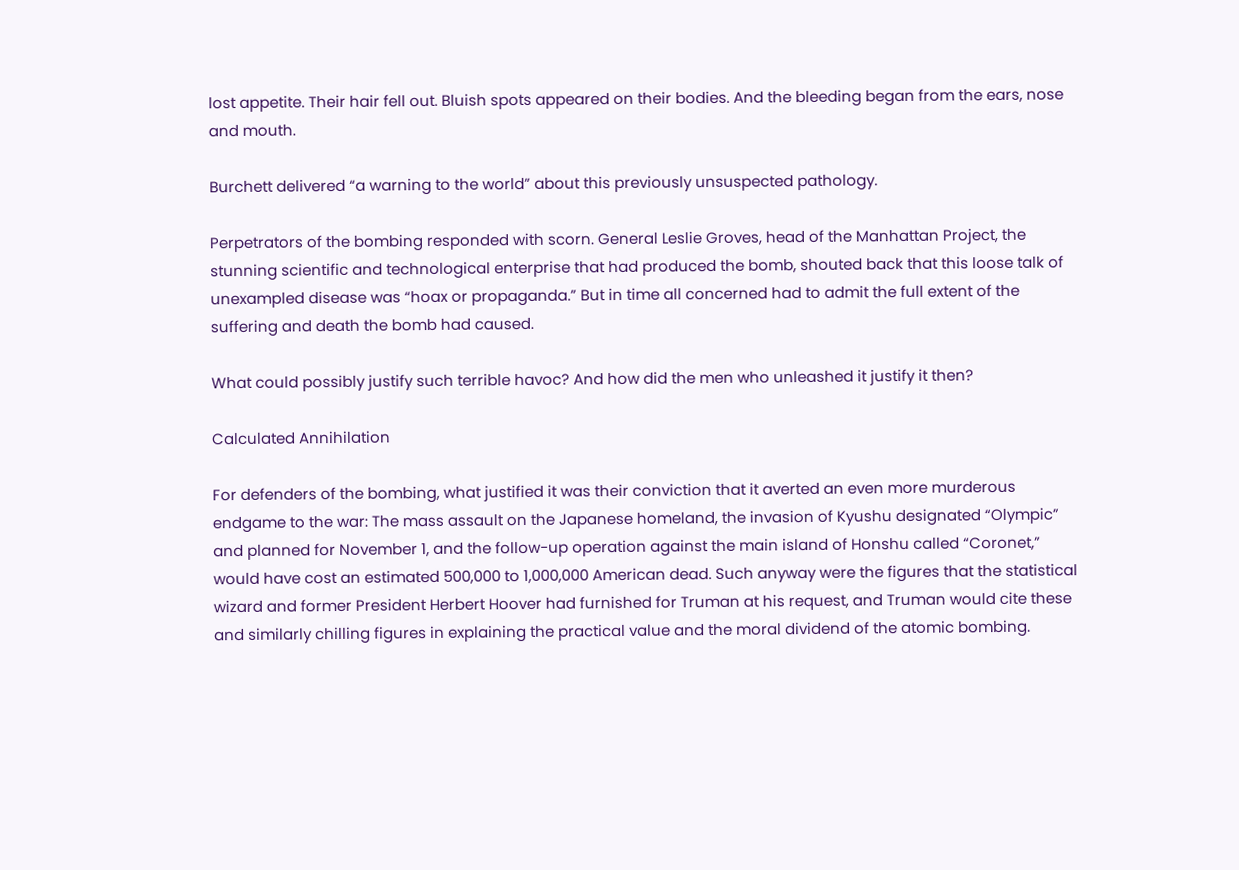lost appetite. Their hair fell out. Bluish spots appeared on their bodies. And the bleeding began from the ears, nose and mouth.

Burchett delivered “a warning to the world” about this previously unsuspected pathology.

Perpetrators of the bombing responded with scorn. General Leslie Groves, head of the Manhattan Project, the stunning scientific and technological enterprise that had produced the bomb, shouted back that this loose talk of unexampled disease was “hoax or propaganda.” But in time all concerned had to admit the full extent of the suffering and death the bomb had caused.

What could possibly justify such terrible havoc? And how did the men who unleashed it justify it then?

Calculated Annihilation

For defenders of the bombing, what justified it was their conviction that it averted an even more murderous endgame to the war: The mass assault on the Japanese homeland, the invasion of Kyushu designated “Olympic” and planned for November 1, and the follow-up operation against the main island of Honshu called “Coronet,” would have cost an estimated 500,000 to 1,000,000 American dead. Such anyway were the figures that the statistical wizard and former President Herbert Hoover had furnished for Truman at his request, and Truman would cite these and similarly chilling figures in explaining the practical value and the moral dividend of the atomic bombing.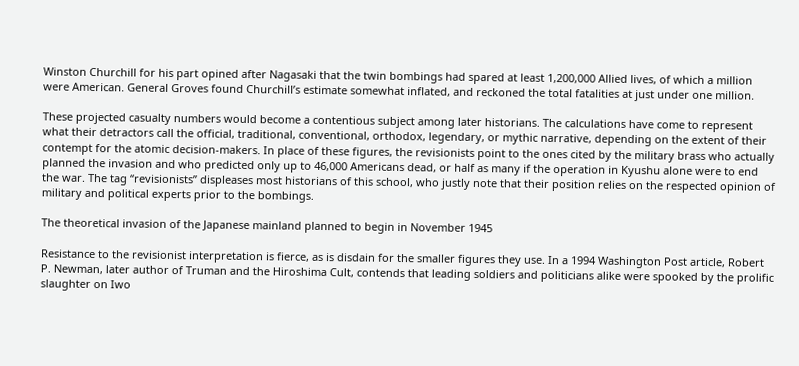Winston Churchill for his part opined after Nagasaki that the twin bombings had spared at least 1,200,000 Allied lives, of which a million were American. General Groves found Churchill’s estimate somewhat inflated, and reckoned the total fatalities at just under one million.

These projected casualty numbers would become a contentious subject among later historians. The calculations have come to represent what their detractors call the official, traditional, conventional, orthodox, legendary, or mythic narrative, depending on the extent of their contempt for the atomic decision-makers. In place of these figures, the revisionists point to the ones cited by the military brass who actually planned the invasion and who predicted only up to 46,000 Americans dead, or half as many if the operation in Kyushu alone were to end the war. The tag “revisionists” displeases most historians of this school, who justly note that their position relies on the respected opinion of military and political experts prior to the bombings.

The theoretical invasion of the Japanese mainland planned to begin in November 1945

Resistance to the revisionist interpretation is fierce, as is disdain for the smaller figures they use. In a 1994 Washington Post article, Robert P. Newman, later author of Truman and the Hiroshima Cult, contends that leading soldiers and politicians alike were spooked by the prolific slaughter on Iwo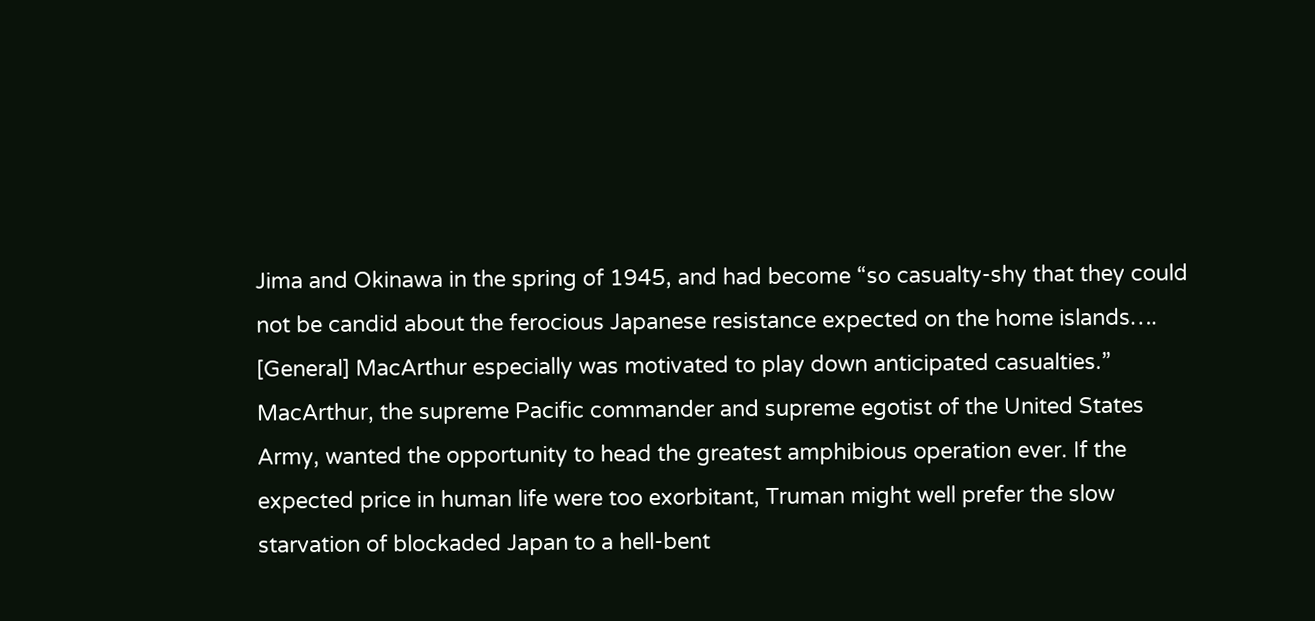Jima and Okinawa in the spring of 1945, and had become “so casualty-shy that they could not be candid about the ferocious Japanese resistance expected on the home islands…. [General] MacArthur especially was motivated to play down anticipated casualties.” MacArthur, the supreme Pacific commander and supreme egotist of the United States Army, wanted the opportunity to head the greatest amphibious operation ever. If the expected price in human life were too exorbitant, Truman might well prefer the slow starvation of blockaded Japan to a hell-bent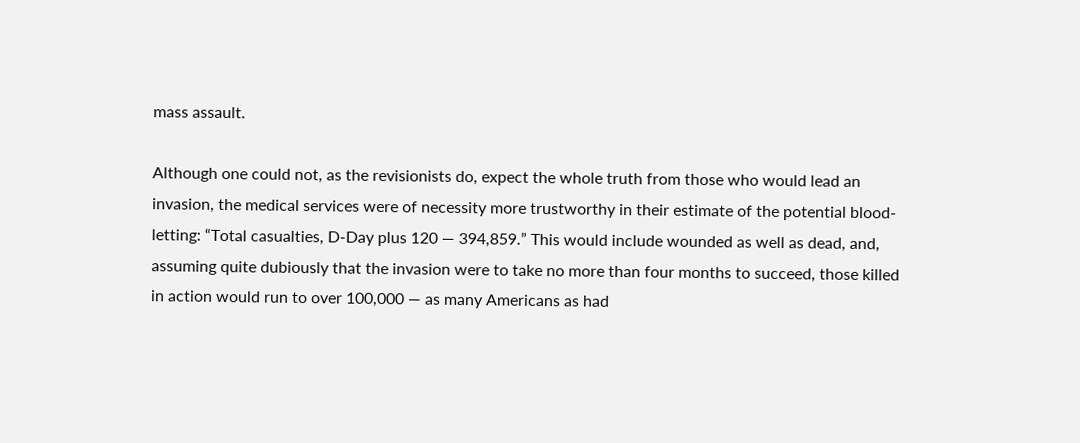mass assault.

Although one could not, as the revisionists do, expect the whole truth from those who would lead an invasion, the medical services were of necessity more trustworthy in their estimate of the potential blood-letting: “Total casualties, D-Day plus 120 — 394,859.” This would include wounded as well as dead, and, assuming quite dubiously that the invasion were to take no more than four months to succeed, those killed in action would run to over 100,000 — as many Americans as had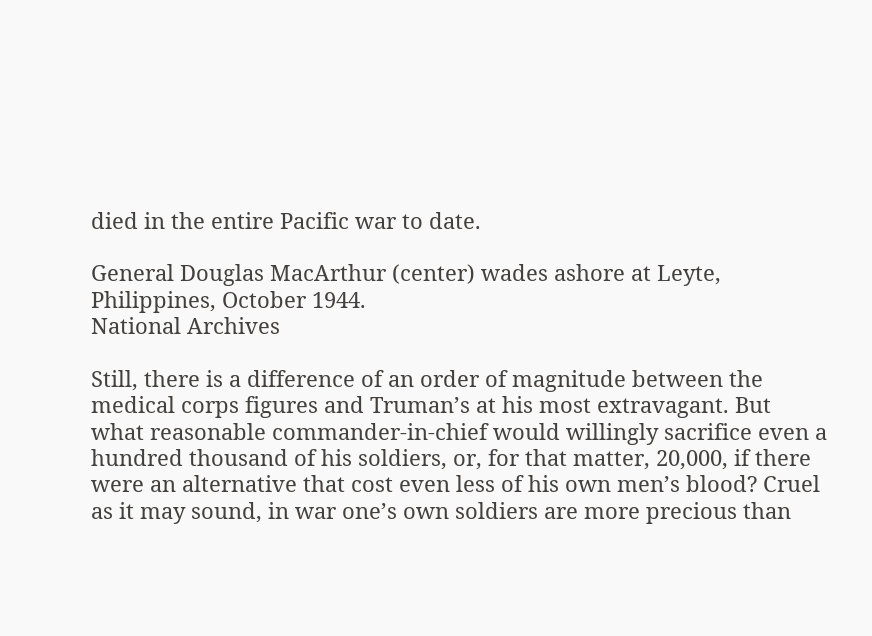died in the entire Pacific war to date.

General Douglas MacArthur (center) wades ashore at Leyte, Philippines, October 1944.
National Archives

Still, there is a difference of an order of magnitude between the medical corps figures and Truman’s at his most extravagant. But what reasonable commander-in-chief would willingly sacrifice even a hundred thousand of his soldiers, or, for that matter, 20,000, if there were an alternative that cost even less of his own men’s blood? Cruel as it may sound, in war one’s own soldiers are more precious than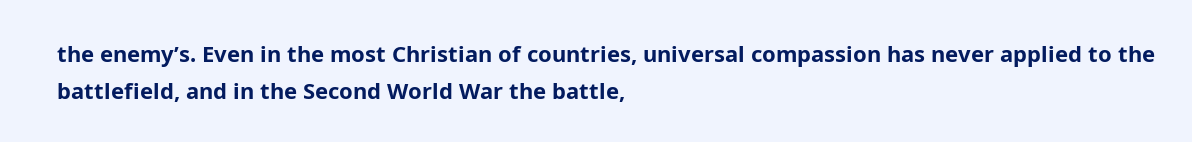the enemy’s. Even in the most Christian of countries, universal compassion has never applied to the battlefield, and in the Second World War the battle,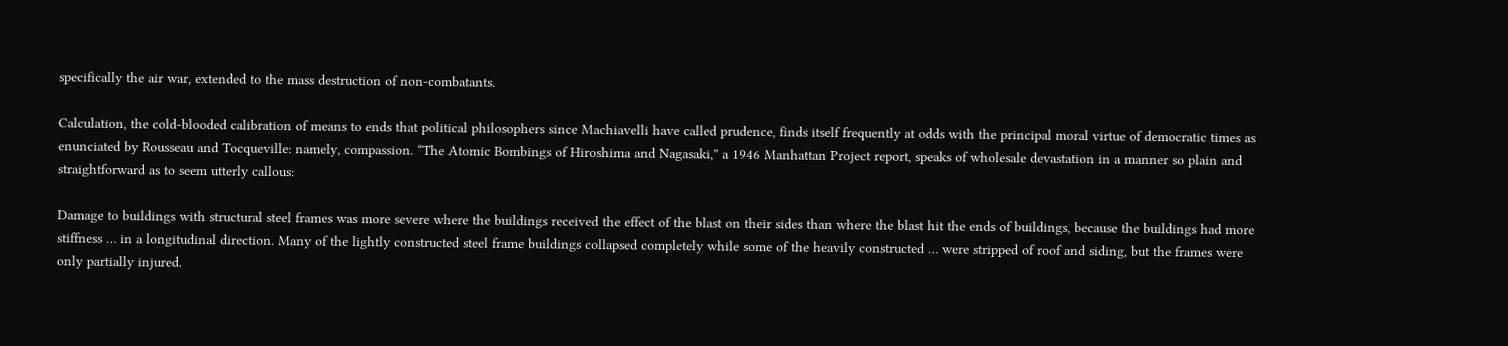specifically the air war, extended to the mass destruction of non-combatants.

Calculation, the cold-blooded calibration of means to ends that political philosophers since Machiavelli have called prudence, finds itself frequently at odds with the principal moral virtue of democratic times as enunciated by Rousseau and Tocqueville: namely, compassion. “The Atomic Bombings of Hiroshima and Nagasaki,” a 1946 Manhattan Project report, speaks of wholesale devastation in a manner so plain and straightforward as to seem utterly callous:

Damage to buildings with structural steel frames was more severe where the buildings received the effect of the blast on their sides than where the blast hit the ends of buildings, because the buildings had more stiffness … in a longitudinal direction. Many of the lightly constructed steel frame buildings collapsed completely while some of the heavily constructed … were stripped of roof and siding, but the frames were only partially injured.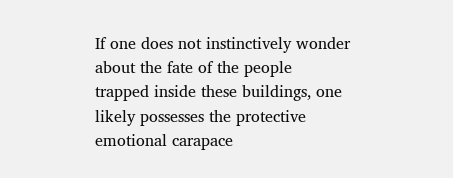If one does not instinctively wonder about the fate of the people trapped inside these buildings, one likely possesses the protective emotional carapace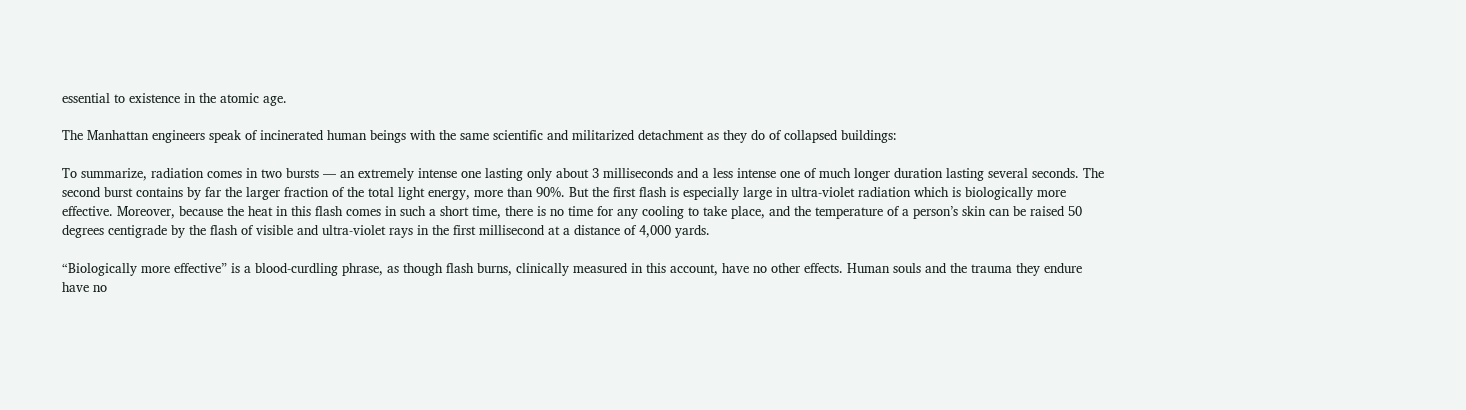essential to existence in the atomic age.

The Manhattan engineers speak of incinerated human beings with the same scientific and militarized detachment as they do of collapsed buildings:

To summarize, radiation comes in two bursts — an extremely intense one lasting only about 3 milliseconds and a less intense one of much longer duration lasting several seconds. The second burst contains by far the larger fraction of the total light energy, more than 90%. But the first flash is especially large in ultra-violet radiation which is biologically more effective. Moreover, because the heat in this flash comes in such a short time, there is no time for any cooling to take place, and the temperature of a person’s skin can be raised 50 degrees centigrade by the flash of visible and ultra-violet rays in the first millisecond at a distance of 4,000 yards.

“Biologically more effective” is a blood-curdling phrase, as though flash burns, clinically measured in this account, have no other effects. Human souls and the trauma they endure have no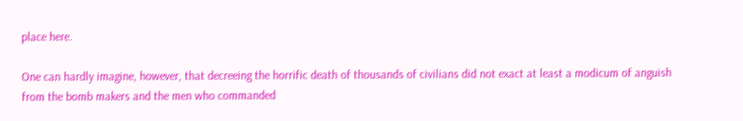place here.

One can hardly imagine, however, that decreeing the horrific death of thousands of civilians did not exact at least a modicum of anguish from the bomb makers and the men who commanded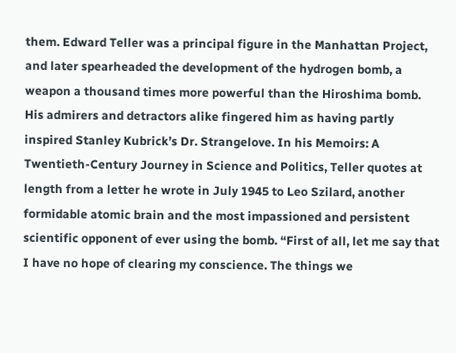them. Edward Teller was a principal figure in the Manhattan Project, and later spearheaded the development of the hydrogen bomb, a weapon a thousand times more powerful than the Hiroshima bomb. His admirers and detractors alike fingered him as having partly inspired Stanley Kubrick’s Dr. Strangelove. In his Memoirs: A Twentieth-Century Journey in Science and Politics, Teller quotes at length from a letter he wrote in July 1945 to Leo Szilard, another formidable atomic brain and the most impassioned and persistent scientific opponent of ever using the bomb. “First of all, let me say that I have no hope of clearing my conscience. The things we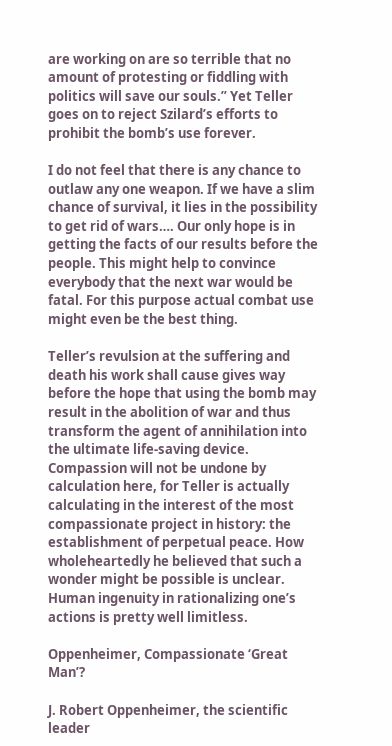are working on are so terrible that no amount of protesting or fiddling with politics will save our souls.” Yet Teller goes on to reject Szilard’s efforts to prohibit the bomb’s use forever.

I do not feel that there is any chance to outlaw any one weapon. If we have a slim chance of survival, it lies in the possibility to get rid of wars…. Our only hope is in getting the facts of our results before the people. This might help to convince everybody that the next war would be fatal. For this purpose actual combat use might even be the best thing.

Teller’s revulsion at the suffering and death his work shall cause gives way before the hope that using the bomb may result in the abolition of war and thus transform the agent of annihilation into the ultimate life-saving device. Compassion will not be undone by calculation here, for Teller is actually calculating in the interest of the most compassionate project in history: the establishment of perpetual peace. How wholeheartedly he believed that such a wonder might be possible is unclear. Human ingenuity in rationalizing one’s actions is pretty well limitless.

Oppenheimer, Compassionate ‘Great Man’?

J. Robert Oppenheimer, the scientific leader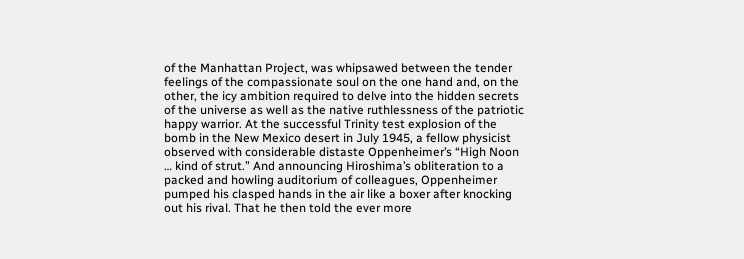of the Manhattan Project, was whipsawed between the tender feelings of the compassionate soul on the one hand and, on the other, the icy ambition required to delve into the hidden secrets of the universe as well as the native ruthlessness of the patriotic happy warrior. At the successful Trinity test explosion of the bomb in the New Mexico desert in July 1945, a fellow physicist observed with considerable distaste Oppenheimer’s “High Noon … kind of strut.” And announcing Hiroshima’s obliteration to a packed and howling auditorium of colleagues, Oppenheimer pumped his clasped hands in the air like a boxer after knocking out his rival. That he then told the ever more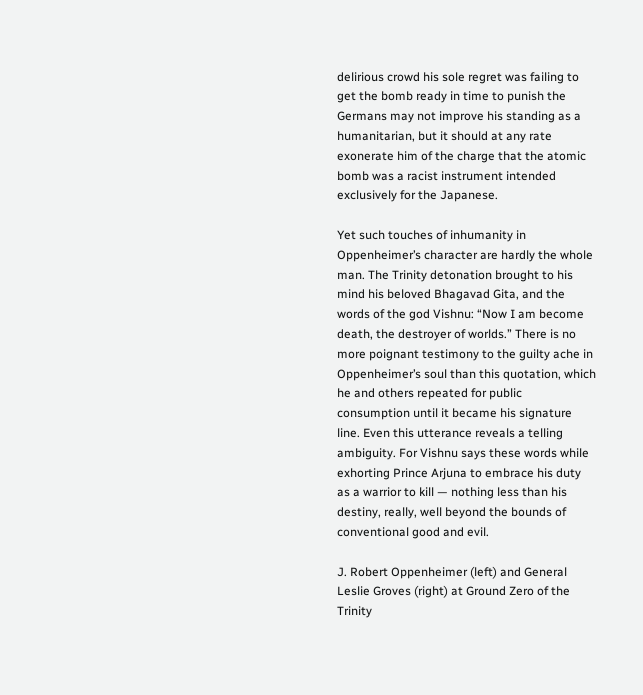delirious crowd his sole regret was failing to get the bomb ready in time to punish the Germans may not improve his standing as a humanitarian, but it should at any rate exonerate him of the charge that the atomic bomb was a racist instrument intended exclusively for the Japanese.

Yet such touches of inhumanity in Oppenheimer’s character are hardly the whole man. The Trinity detonation brought to his mind his beloved Bhagavad Gita, and the words of the god Vishnu: “Now I am become death, the destroyer of worlds.” There is no more poignant testimony to the guilty ache in Oppenheimer’s soul than this quotation, which he and others repeated for public consumption until it became his signature line. Even this utterance reveals a telling ambiguity. For Vishnu says these words while exhorting Prince Arjuna to embrace his duty as a warrior to kill — nothing less than his destiny, really, well beyond the bounds of conventional good and evil.

J. Robert Oppenheimer (left) and General Leslie Groves (right) at Ground Zero of the Trinity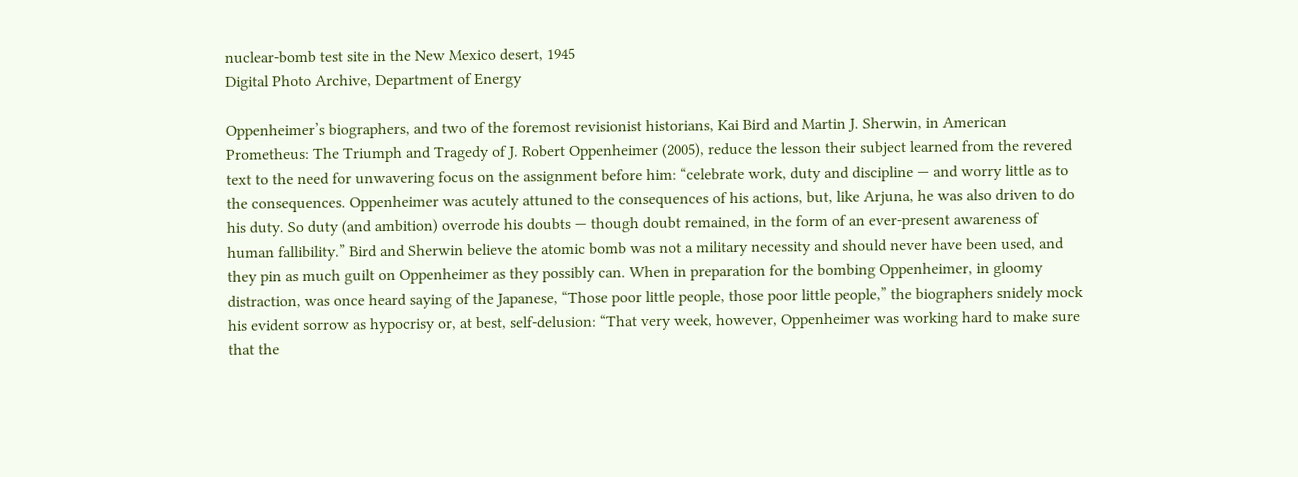nuclear-bomb test site in the New Mexico desert, 1945
Digital Photo Archive, Department of Energy

Oppenheimer’s biographers, and two of the foremost revisionist historians, Kai Bird and Martin J. Sherwin, in American Prometheus: The Triumph and Tragedy of J. Robert Oppenheimer (2005), reduce the lesson their subject learned from the revered text to the need for unwavering focus on the assignment before him: “celebrate work, duty and discipline — and worry little as to the consequences. Oppenheimer was acutely attuned to the consequences of his actions, but, like Arjuna, he was also driven to do his duty. So duty (and ambition) overrode his doubts — though doubt remained, in the form of an ever-present awareness of human fallibility.” Bird and Sherwin believe the atomic bomb was not a military necessity and should never have been used, and they pin as much guilt on Oppenheimer as they possibly can. When in preparation for the bombing Oppenheimer, in gloomy distraction, was once heard saying of the Japanese, “Those poor little people, those poor little people,” the biographers snidely mock his evident sorrow as hypocrisy or, at best, self-delusion: “That very week, however, Oppenheimer was working hard to make sure that the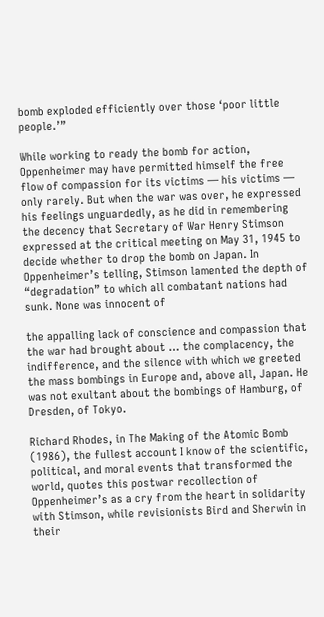bomb exploded efficiently over those ‘poor little people.’”

While working to ready the bomb for action, Oppenheimer may have permitted himself the free flow of compassion for its victims — his victims — only rarely. But when the war was over, he expressed his feelings unguardedly, as he did in remembering the decency that Secretary of War Henry Stimson expressed at the critical meeting on May 31, 1945 to decide whether to drop the bomb on Japan. In Oppenheimer’s telling, Stimson lamented the depth of “degradation” to which all combatant nations had sunk. None was innocent of

the appalling lack of conscience and compassion that the war had brought about … the complacency, the indifference, and the silence with which we greeted the mass bombings in Europe and, above all, Japan. He was not exultant about the bombings of Hamburg, of Dresden, of Tokyo.

Richard Rhodes, in The Making of the Atomic Bomb (1986), the fullest account I know of the scientific, political, and moral events that transformed the world, quotes this postwar recollection of Oppenheimer’s as a cry from the heart in solidarity with Stimson, while revisionists Bird and Sherwin in their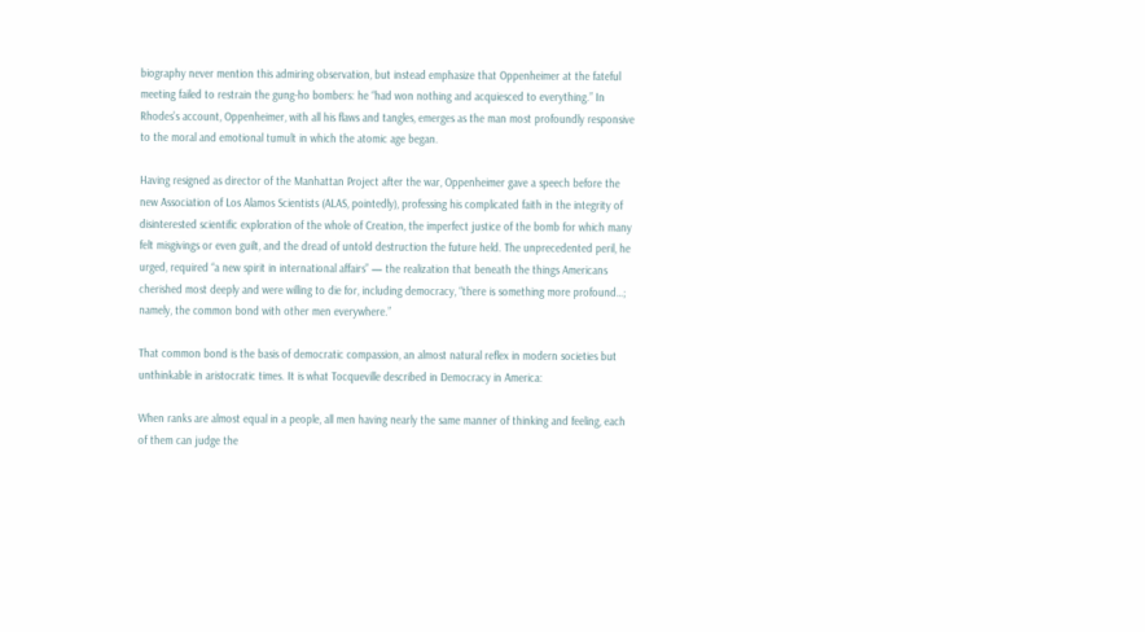biography never mention this admiring observation, but instead emphasize that Oppenheimer at the fateful meeting failed to restrain the gung-ho bombers: he “had won nothing and acquiesced to everything.” In Rhodes’s account, Oppenheimer, with all his flaws and tangles, emerges as the man most profoundly responsive to the moral and emotional tumult in which the atomic age began.

Having resigned as director of the Manhattan Project after the war, Oppenheimer gave a speech before the new Association of Los Alamos Scientists (ALAS, pointedly), professing his complicated faith in the integrity of disinterested scientific exploration of the whole of Creation, the imperfect justice of the bomb for which many felt misgivings or even guilt, and the dread of untold destruction the future held. The unprecedented peril, he urged, required “a new spirit in international affairs” — the realization that beneath the things Americans cherished most deeply and were willing to die for, including democracy, “there is something more profound…;  namely, the common bond with other men everywhere.”

That common bond is the basis of democratic compassion, an almost natural reflex in modern societies but unthinkable in aristocratic times. It is what Tocqueville described in Democracy in America:

When ranks are almost equal in a people, all men having nearly the same manner of thinking and feeling, each of them can judge the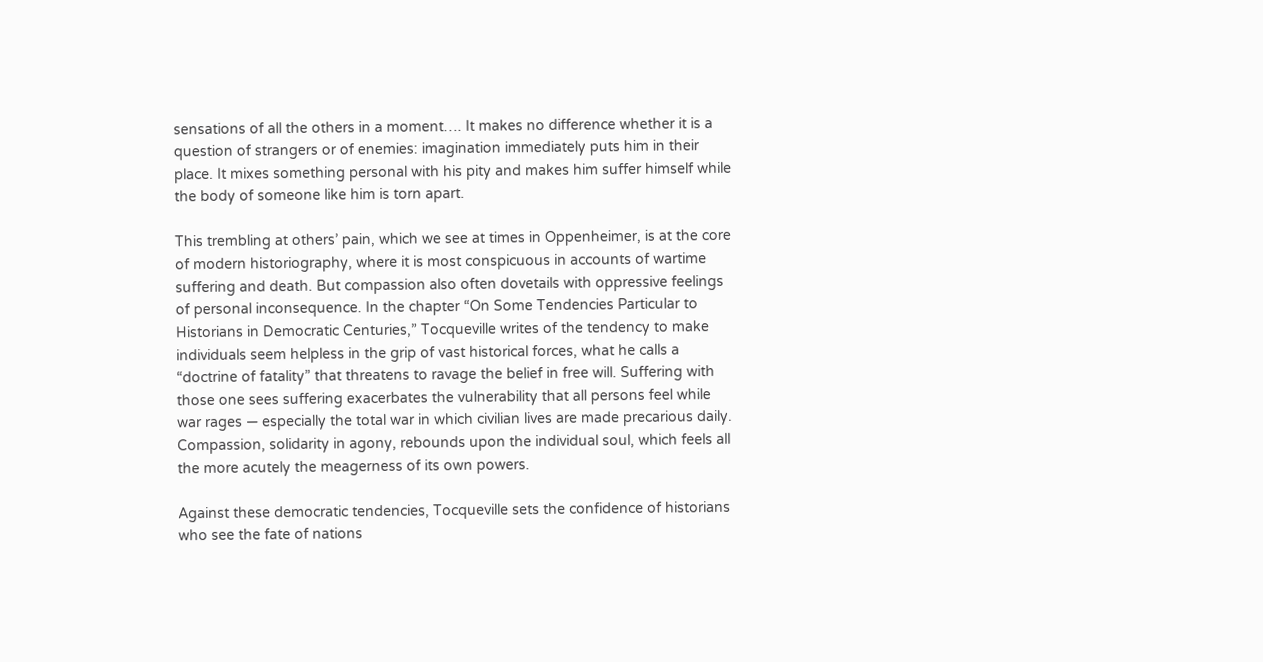sensations of all the others in a moment…. It makes no difference whether it is a question of strangers or of enemies: imagination immediately puts him in their place. It mixes something personal with his pity and makes him suffer himself while the body of someone like him is torn apart.

This trembling at others’ pain, which we see at times in Oppenheimer, is at the core of modern historiography, where it is most conspicuous in accounts of wartime suffering and death. But compassion also often dovetails with oppressive feelings of personal inconsequence. In the chapter “On Some Tendencies Particular to Historians in Democratic Centuries,” Tocqueville writes of the tendency to make individuals seem helpless in the grip of vast historical forces, what he calls a “doctrine of fatality” that threatens to ravage the belief in free will. Suffering with those one sees suffering exacerbates the vulnerability that all persons feel while war rages — especially the total war in which civilian lives are made precarious daily. Compassion, solidarity in agony, rebounds upon the individual soul, which feels all the more acutely the meagerness of its own powers.

Against these democratic tendencies, Tocqueville sets the confidence of historians who see the fate of nations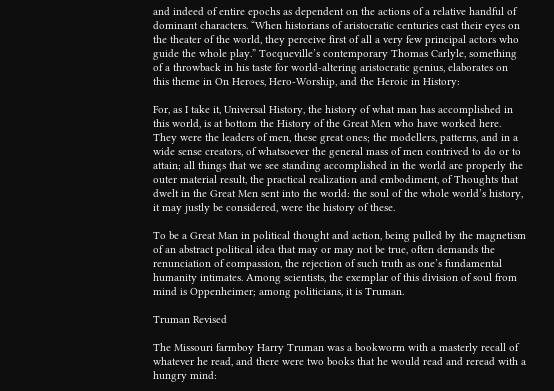and indeed of entire epochs as dependent on the actions of a relative handful of dominant characters. “When historians of aristocratic centuries cast their eyes on the theater of the world, they perceive first of all a very few principal actors who guide the whole play.” Tocqueville’s contemporary Thomas Carlyle, something of a throwback in his taste for world-altering aristocratic genius, elaborates on this theme in On Heroes, Hero-Worship, and the Heroic in History:

For, as I take it, Universal History, the history of what man has accomplished in this world, is at bottom the History of the Great Men who have worked here. They were the leaders of men, these great ones; the modellers, patterns, and in a wide sense creators, of whatsoever the general mass of men contrived to do or to attain; all things that we see standing accomplished in the world are properly the outer material result, the practical realization and embodiment, of Thoughts that dwelt in the Great Men sent into the world: the soul of the whole world’s history, it may justly be considered, were the history of these.

To be a Great Man in political thought and action, being pulled by the magnetism of an abstract political idea that may or may not be true, often demands the renunciation of compassion, the rejection of such truth as one’s fundamental humanity intimates. Among scientists, the exemplar of this division of soul from mind is Oppenheimer; among politicians, it is Truman.

Truman Revised

The Missouri farmboy Harry Truman was a bookworm with a masterly recall of whatever he read, and there were two books that he would read and reread with a hungry mind: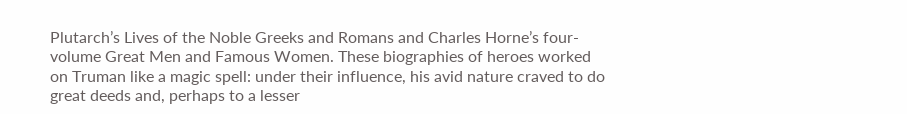Plutarch’s Lives of the Noble Greeks and Romans and Charles Horne’s four-volume Great Men and Famous Women. These biographies of heroes worked on Truman like a magic spell: under their influence, his avid nature craved to do great deeds and, perhaps to a lesser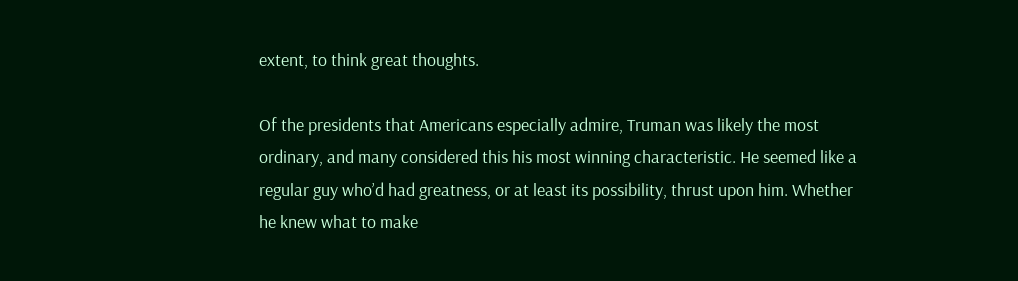extent, to think great thoughts.

Of the presidents that Americans especially admire, Truman was likely the most ordinary, and many considered this his most winning characteristic. He seemed like a regular guy who’d had greatness, or at least its possibility, thrust upon him. Whether he knew what to make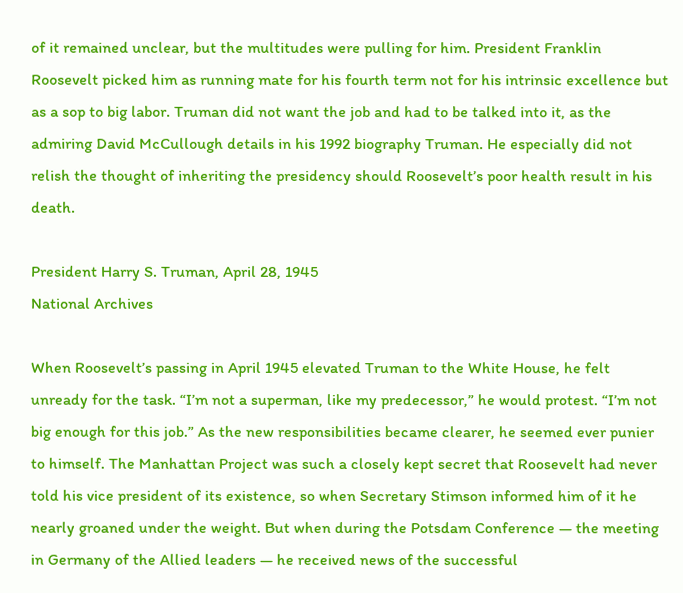of it remained unclear, but the multitudes were pulling for him. President Franklin Roosevelt picked him as running mate for his fourth term not for his intrinsic excellence but as a sop to big labor. Truman did not want the job and had to be talked into it, as the admiring David McCullough details in his 1992 biography Truman. He especially did not relish the thought of inheriting the presidency should Roosevelt’s poor health result in his death.

President Harry S. Truman, April 28, 1945
National Archives

When Roosevelt’s passing in April 1945 elevated Truman to the White House, he felt unready for the task. “I’m not a superman, like my predecessor,” he would protest. “I’m not big enough for this job.” As the new responsibilities became clearer, he seemed ever punier to himself. The Manhattan Project was such a closely kept secret that Roosevelt had never told his vice president of its existence, so when Secretary Stimson informed him of it he nearly groaned under the weight. But when during the Potsdam Conference — the meeting in Germany of the Allied leaders — he received news of the successful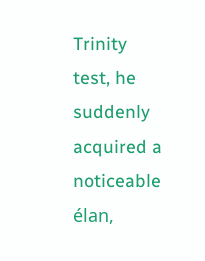Trinity test, he suddenly acquired a noticeable élan,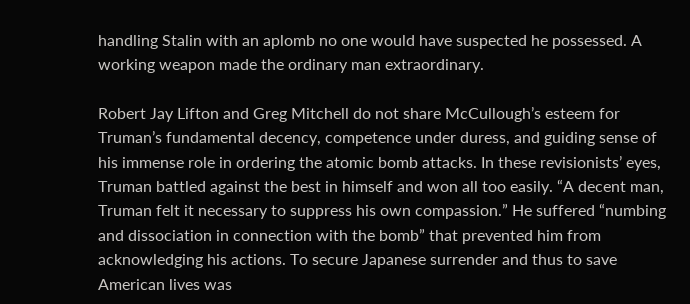handling Stalin with an aplomb no one would have suspected he possessed. A working weapon made the ordinary man extraordinary.

Robert Jay Lifton and Greg Mitchell do not share McCullough’s esteem for Truman’s fundamental decency, competence under duress, and guiding sense of his immense role in ordering the atomic bomb attacks. In these revisionists’ eyes, Truman battled against the best in himself and won all too easily. “A decent man, Truman felt it necessary to suppress his own compassion.” He suffered “numbing and dissociation in connection with the bomb” that prevented him from acknowledging his actions. To secure Japanese surrender and thus to save American lives was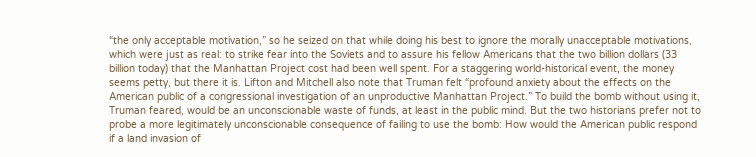“the only acceptable motivation,” so he seized on that while doing his best to ignore the morally unacceptable motivations, which were just as real: to strike fear into the Soviets and to assure his fellow Americans that the two billion dollars (33 billion today) that the Manhattan Project cost had been well spent. For a staggering world-historical event, the money seems petty, but there it is. Lifton and Mitchell also note that Truman felt “profound anxiety about the effects on the American public of a congressional investigation of an unproductive Manhattan Project.” To build the bomb without using it, Truman feared, would be an unconscionable waste of funds, at least in the public mind. But the two historians prefer not to probe a more legitimately unconscionable consequence of failing to use the bomb: How would the American public respond if a land invasion of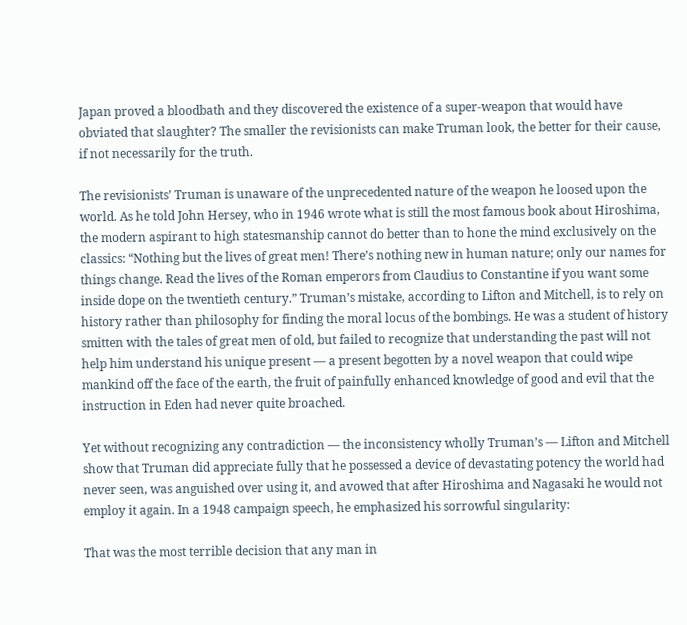Japan proved a bloodbath and they discovered the existence of a super-weapon that would have obviated that slaughter? The smaller the revisionists can make Truman look, the better for their cause, if not necessarily for the truth.

The revisionists’ Truman is unaware of the unprecedented nature of the weapon he loosed upon the world. As he told John Hersey, who in 1946 wrote what is still the most famous book about Hiroshima, the modern aspirant to high statesmanship cannot do better than to hone the mind exclusively on the classics: “Nothing but the lives of great men! There’s nothing new in human nature; only our names for things change. Read the lives of the Roman emperors from Claudius to Constantine if you want some inside dope on the twentieth century.” Truman’s mistake, according to Lifton and Mitchell, is to rely on history rather than philosophy for finding the moral locus of the bombings. He was a student of history smitten with the tales of great men of old, but failed to recognize that understanding the past will not help him understand his unique present — a present begotten by a novel weapon that could wipe mankind off the face of the earth, the fruit of painfully enhanced knowledge of good and evil that the instruction in Eden had never quite broached.

Yet without recognizing any contradiction — the inconsistency wholly Truman’s — Lifton and Mitchell show that Truman did appreciate fully that he possessed a device of devastating potency the world had never seen, was anguished over using it, and avowed that after Hiroshima and Nagasaki he would not employ it again. In a 1948 campaign speech, he emphasized his sorrowful singularity:

That was the most terrible decision that any man in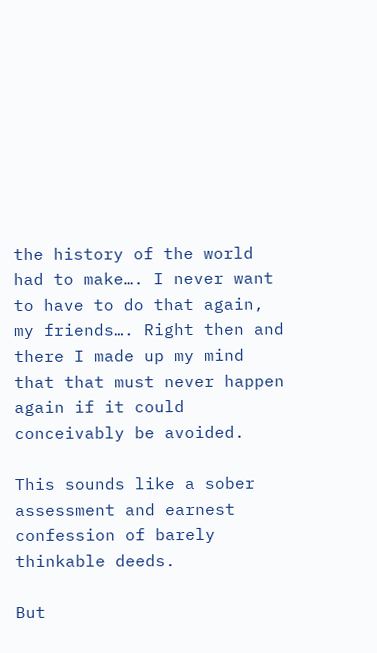the history of the world had to make…. I never want to have to do that again, my friends…. Right then and there I made up my mind that that must never happen again if it could conceivably be avoided.

This sounds like a sober assessment and earnest confession of barely thinkable deeds.

But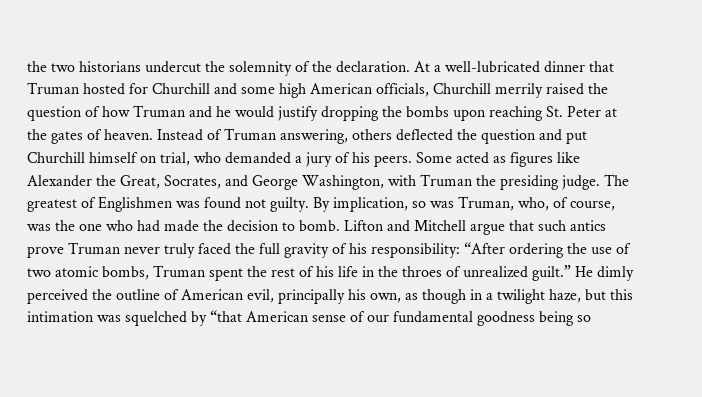the two historians undercut the solemnity of the declaration. At a well-lubricated dinner that Truman hosted for Churchill and some high American officials, Churchill merrily raised the question of how Truman and he would justify dropping the bombs upon reaching St. Peter at the gates of heaven. Instead of Truman answering, others deflected the question and put Churchill himself on trial, who demanded a jury of his peers. Some acted as figures like Alexander the Great, Socrates, and George Washington, with Truman the presiding judge. The greatest of Englishmen was found not guilty. By implication, so was Truman, who, of course, was the one who had made the decision to bomb. Lifton and Mitchell argue that such antics prove Truman never truly faced the full gravity of his responsibility: “After ordering the use of two atomic bombs, Truman spent the rest of his life in the throes of unrealized guilt.” He dimly perceived the outline of American evil, principally his own, as though in a twilight haze, but this intimation was squelched by “that American sense of our fundamental goodness being so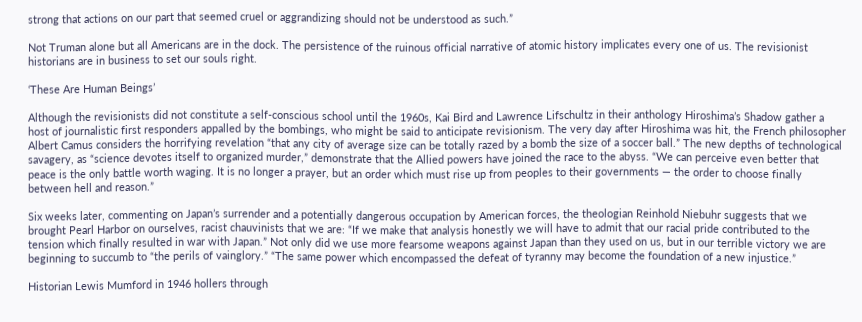strong that actions on our part that seemed cruel or aggrandizing should not be understood as such.”

Not Truman alone but all Americans are in the dock. The persistence of the ruinous official narrative of atomic history implicates every one of us. The revisionist historians are in business to set our souls right.

‘These Are Human Beings’

Although the revisionists did not constitute a self-conscious school until the 1960s, Kai Bird and Lawrence Lifschultz in their anthology Hiroshima’s Shadow gather a host of journalistic first responders appalled by the bombings, who might be said to anticipate revisionism. The very day after Hiroshima was hit, the French philosopher Albert Camus considers the horrifying revelation “that any city of average size can be totally razed by a bomb the size of a soccer ball.” The new depths of technological savagery, as “science devotes itself to organized murder,” demonstrate that the Allied powers have joined the race to the abyss. “We can perceive even better that peace is the only battle worth waging. It is no longer a prayer, but an order which must rise up from peoples to their governments — the order to choose finally between hell and reason.”

Six weeks later, commenting on Japan’s surrender and a potentially dangerous occupation by American forces, the theologian Reinhold Niebuhr suggests that we brought Pearl Harbor on ourselves, racist chauvinists that we are: “If we make that analysis honestly we will have to admit that our racial pride contributed to the tension which finally resulted in war with Japan.” Not only did we use more fearsome weapons against Japan than they used on us, but in our terrible victory we are beginning to succumb to “the perils of vainglory.” “The same power which encompassed the defeat of tyranny may become the foundation of a new injustice.”

Historian Lewis Mumford in 1946 hollers through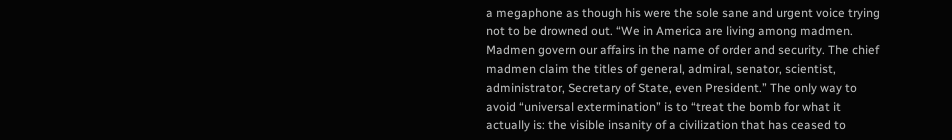a megaphone as though his were the sole sane and urgent voice trying not to be drowned out. “We in America are living among madmen. Madmen govern our affairs in the name of order and security. The chief madmen claim the titles of general, admiral, senator, scientist, administrator, Secretary of State, even President.” The only way to avoid “universal extermination” is to “treat the bomb for what it actually is: the visible insanity of a civilization that has ceased to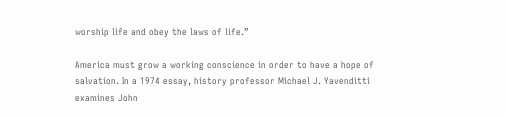worship life and obey the laws of life.”

America must grow a working conscience in order to have a hope of salvation. In a 1974 essay, history professor Michael J. Yavenditti examines John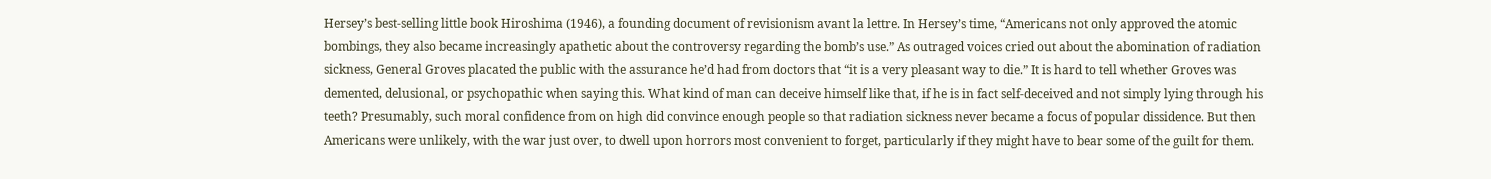Hersey’s best-selling little book Hiroshima (1946), a founding document of revisionism avant la lettre. In Hersey’s time, “Americans not only approved the atomic bombings, they also became increasingly apathetic about the controversy regarding the bomb’s use.” As outraged voices cried out about the abomination of radiation sickness, General Groves placated the public with the assurance he’d had from doctors that “it is a very pleasant way to die.” It is hard to tell whether Groves was demented, delusional, or psychopathic when saying this. What kind of man can deceive himself like that, if he is in fact self-deceived and not simply lying through his teeth? Presumably, such moral confidence from on high did convince enough people so that radiation sickness never became a focus of popular dissidence. But then Americans were unlikely, with the war just over, to dwell upon horrors most convenient to forget, particularly if they might have to bear some of the guilt for them.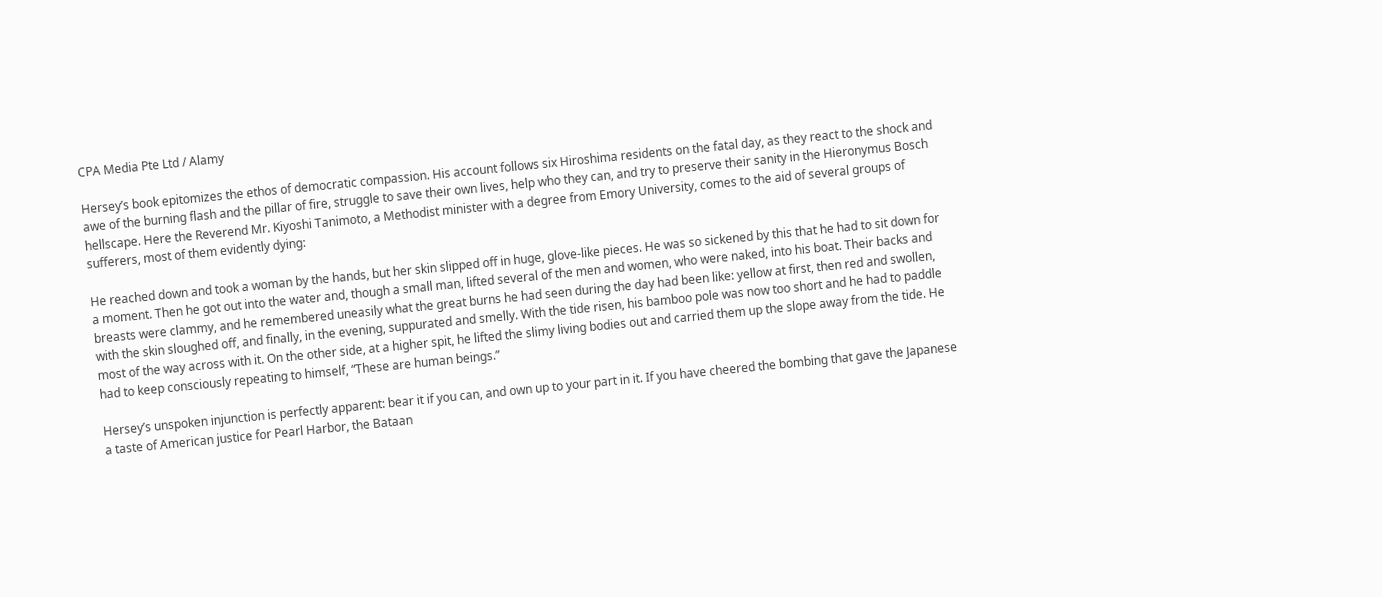CPA Media Pte Ltd / Alamy

Hersey’s book epitomizes the ethos of democratic compassion. His account follows six Hiroshima residents on the fatal day, as they react to the shock and awe of the burning flash and the pillar of fire, struggle to save their own lives, help who they can, and try to preserve their sanity in the Hieronymus Bosch hellscape. Here the Reverend Mr. Kiyoshi Tanimoto, a Methodist minister with a degree from Emory University, comes to the aid of several groups of sufferers, most of them evidently dying:

He reached down and took a woman by the hands, but her skin slipped off in huge, glove-like pieces. He was so sickened by this that he had to sit down for a moment. Then he got out into the water and, though a small man, lifted several of the men and women, who were naked, into his boat. Their backs and breasts were clammy, and he remembered uneasily what the great burns he had seen during the day had been like: yellow at first, then red and swollen, with the skin sloughed off, and finally, in the evening, suppurated and smelly. With the tide risen, his bamboo pole was now too short and he had to paddle most of the way across with it. On the other side, at a higher spit, he lifted the slimy living bodies out and carried them up the slope away from the tide. He had to keep consciously repeating to himself, “These are human beings.”

Hersey’s unspoken injunction is perfectly apparent: bear it if you can, and own up to your part in it. If you have cheered the bombing that gave the Japanese a taste of American justice for Pearl Harbor, the Bataan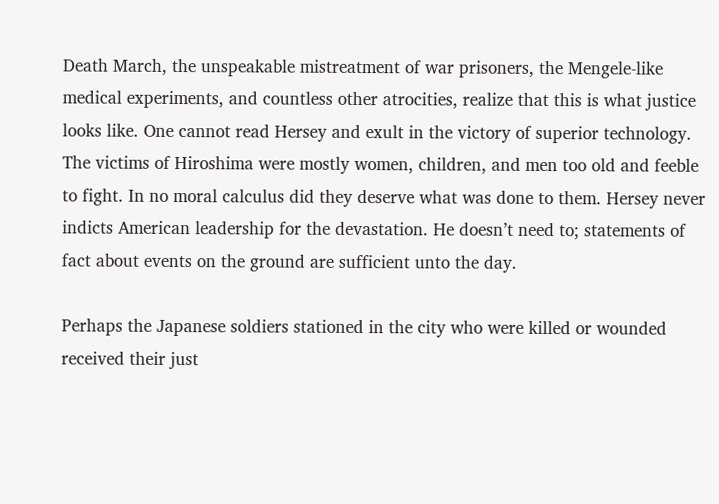Death March, the unspeakable mistreatment of war prisoners, the Mengele-like medical experiments, and countless other atrocities, realize that this is what justice looks like. One cannot read Hersey and exult in the victory of superior technology. The victims of Hiroshima were mostly women, children, and men too old and feeble to fight. In no moral calculus did they deserve what was done to them. Hersey never indicts American leadership for the devastation. He doesn’t need to; statements of fact about events on the ground are sufficient unto the day.

Perhaps the Japanese soldiers stationed in the city who were killed or wounded received their just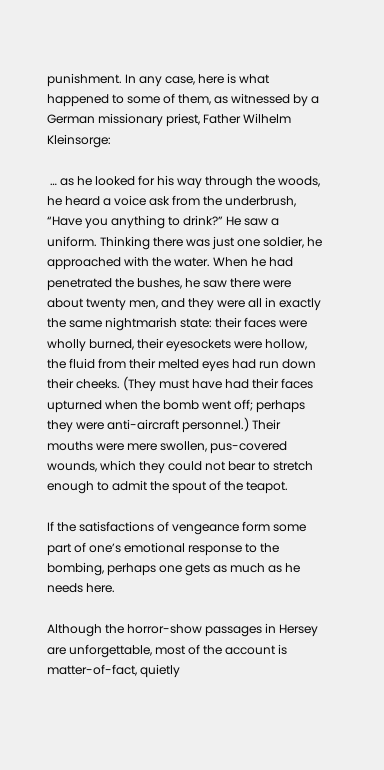punishment. In any case, here is what happened to some of them, as witnessed by a German missionary priest, Father Wilhelm Kleinsorge:

 … as he looked for his way through the woods, he heard a voice ask from the underbrush, “Have you anything to drink?” He saw a uniform. Thinking there was just one soldier, he approached with the water. When he had penetrated the bushes, he saw there were about twenty men, and they were all in exactly the same nightmarish state: their faces were wholly burned, their eyesockets were hollow, the fluid from their melted eyes had run down their cheeks. (They must have had their faces upturned when the bomb went off; perhaps they were anti-aircraft personnel.) Their mouths were mere swollen, pus-covered wounds, which they could not bear to stretch enough to admit the spout of the teapot.

If the satisfactions of vengeance form some part of one’s emotional response to the bombing, perhaps one gets as much as he needs here.

Although the horror-show passages in Hersey are unforgettable, most of the account is matter-of-fact, quietly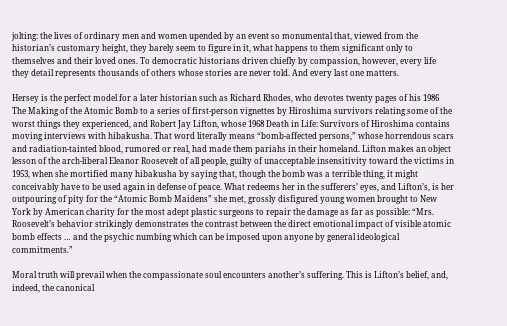jolting: the lives of ordinary men and women upended by an event so monumental that, viewed from the historian’s customary height, they barely seem to figure in it, what happens to them significant only to themselves and their loved ones. To democratic historians driven chiefly by compassion, however, every life they detail represents thousands of others whose stories are never told. And every last one matters.

Hersey is the perfect model for a later historian such as Richard Rhodes, who devotes twenty pages of his 1986 The Making of the Atomic Bomb to a series of first-person vignettes by Hiroshima survivors relating some of the worst things they experienced, and Robert Jay Lifton, whose 1968 Death in Life: Survivors of Hiroshima contains moving interviews with hibakusha. That word literally means “bomb-affected persons,” whose horrendous scars and radiation-tainted blood, rumored or real, had made them pariahs in their homeland. Lifton makes an object lesson of the arch-liberal Eleanor Roosevelt of all people, guilty of unacceptable insensitivity toward the victims in 1953, when she mortified many hibakusha by saying that, though the bomb was a terrible thing, it might conceivably have to be used again in defense of peace. What redeems her in the sufferers’ eyes, and Lifton’s, is her outpouring of pity for the “Atomic Bomb Maidens” she met, grossly disfigured young women brought to New York by American charity for the most adept plastic surgeons to repair the damage as far as possible: “Mrs. Roosevelt’s behavior strikingly demonstrates the contrast between the direct emotional impact of visible atomic bomb effects … and the psychic numbing which can be imposed upon anyone by general ideological commitments.”

Moral truth will prevail when the compassionate soul encounters another’s suffering. This is Lifton’s belief, and, indeed, the canonical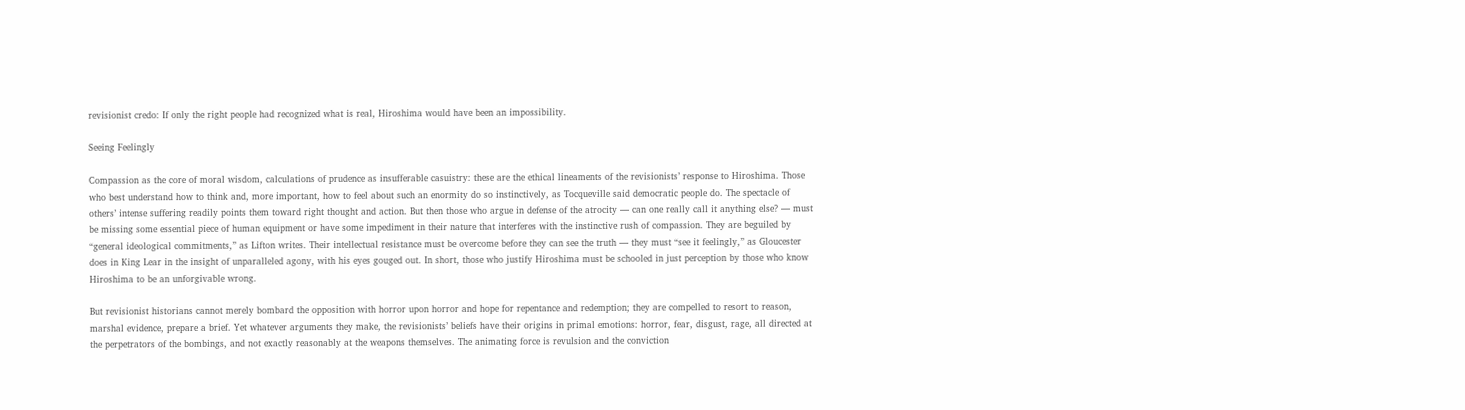revisionist credo: If only the right people had recognized what is real, Hiroshima would have been an impossibility.

Seeing Feelingly

Compassion as the core of moral wisdom, calculations of prudence as insufferable casuistry: these are the ethical lineaments of the revisionists’ response to Hiroshima. Those who best understand how to think and, more important, how to feel about such an enormity do so instinctively, as Tocqueville said democratic people do. The spectacle of others’ intense suffering readily points them toward right thought and action. But then those who argue in defense of the atrocity — can one really call it anything else? — must be missing some essential piece of human equipment or have some impediment in their nature that interferes with the instinctive rush of compassion. They are beguiled by “general ideological commitments,” as Lifton writes. Their intellectual resistance must be overcome before they can see the truth — they must “see it feelingly,” as Gloucester does in King Lear in the insight of unparalleled agony, with his eyes gouged out. In short, those who justify Hiroshima must be schooled in just perception by those who know Hiroshima to be an unforgivable wrong.

But revisionist historians cannot merely bombard the opposition with horror upon horror and hope for repentance and redemption; they are compelled to resort to reason, marshal evidence, prepare a brief. Yet whatever arguments they make, the revisionists’ beliefs have their origins in primal emotions: horror, fear, disgust, rage, all directed at the perpetrators of the bombings, and not exactly reasonably at the weapons themselves. The animating force is revulsion and the conviction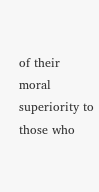of their moral superiority to those who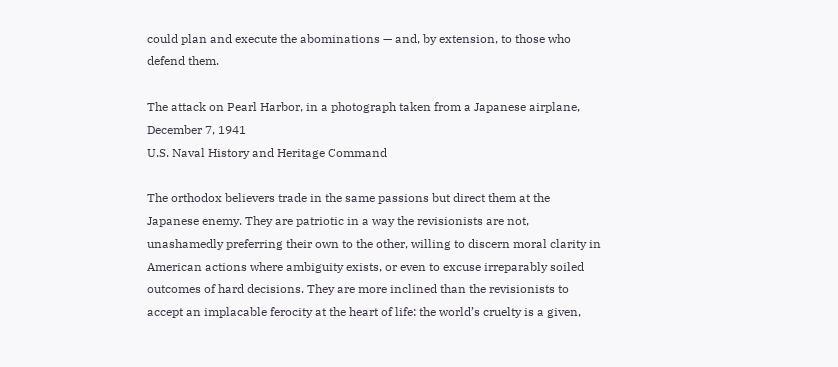could plan and execute the abominations — and, by extension, to those who defend them.

The attack on Pearl Harbor, in a photograph taken from a Japanese airplane, December 7, 1941
U.S. Naval History and Heritage Command

The orthodox believers trade in the same passions but direct them at the Japanese enemy. They are patriotic in a way the revisionists are not, unashamedly preferring their own to the other, willing to discern moral clarity in American actions where ambiguity exists, or even to excuse irreparably soiled outcomes of hard decisions. They are more inclined than the revisionists to accept an implacable ferocity at the heart of life: the world’s cruelty is a given,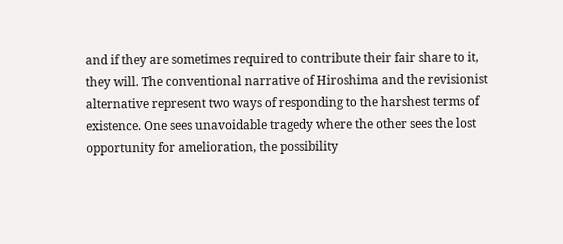and if they are sometimes required to contribute their fair share to it, they will. The conventional narrative of Hiroshima and the revisionist alternative represent two ways of responding to the harshest terms of existence. One sees unavoidable tragedy where the other sees the lost opportunity for amelioration, the possibility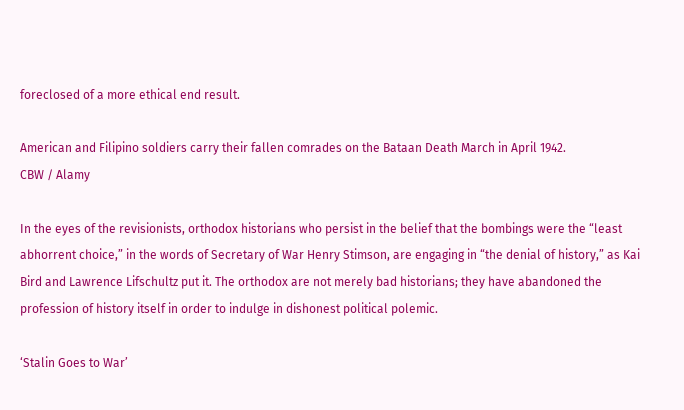foreclosed of a more ethical end result.

American and Filipino soldiers carry their fallen comrades on the Bataan Death March in April 1942.
CBW / Alamy

In the eyes of the revisionists, orthodox historians who persist in the belief that the bombings were the “least abhorrent choice,” in the words of Secretary of War Henry Stimson, are engaging in “the denial of history,” as Kai Bird and Lawrence Lifschultz put it. The orthodox are not merely bad historians; they have abandoned the profession of history itself in order to indulge in dishonest political polemic.

‘Stalin Goes to War’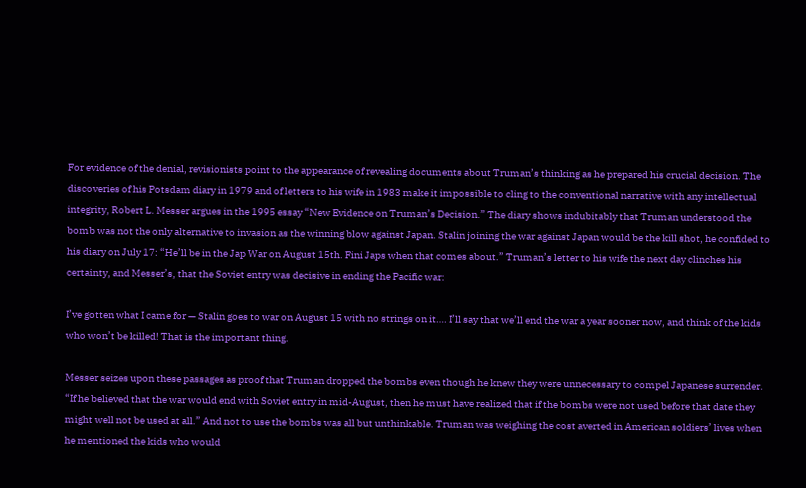For evidence of the denial, revisionists point to the appearance of revealing documents about Truman’s thinking as he prepared his crucial decision. The discoveries of his Potsdam diary in 1979 and of letters to his wife in 1983 make it impossible to cling to the conventional narrative with any intellectual integrity, Robert L. Messer argues in the 1995 essay “New Evidence on Truman’s Decision.” The diary shows indubitably that Truman understood the bomb was not the only alternative to invasion as the winning blow against Japan. Stalin joining the war against Japan would be the kill shot, he confided to his diary on July 17: “He’ll be in the Jap War on August 15th. Fini Japs when that comes about.” Truman’s letter to his wife the next day clinches his certainty, and Messer’s, that the Soviet entry was decisive in ending the Pacific war:

I’ve gotten what I came for — Stalin goes to war on August 15 with no strings on it…. I’ll say that we’ll end the war a year sooner now, and think of the kids who won’t be killed! That is the important thing.

Messer seizes upon these passages as proof that Truman dropped the bombs even though he knew they were unnecessary to compel Japanese surrender. “If he believed that the war would end with Soviet entry in mid-August, then he must have realized that if the bombs were not used before that date they might well not be used at all.” And not to use the bombs was all but unthinkable. Truman was weighing the cost averted in American soldiers’ lives when he mentioned the kids who would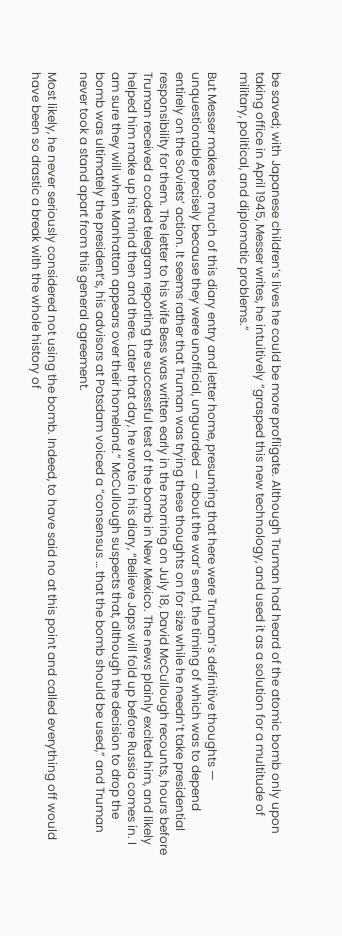be saved; with Japanese children’s lives he could be more profligate. Although Truman had heard of the atomic bomb only upon taking office in April 1945, Messer writes, he intuitively “grasped this new technology, and used it as a solution for a multitude of military, political, and diplomatic problems.”

But Messer makes too much of this diary entry and letter home, presuming that here were Truman’s definitive thoughts — unquestionable precisely because they were unofficial, unguarded — about the war’s end, the timing of which was to depend entirely on the Soviets’ action. It seems rather that Truman was trying these thoughts on for size while he needn’t take presidential responsibility for them. The letter to his wife Bess was written early in the morning on July 18, David McCullough recounts, hours before Truman received a coded telegram reporting the successful test of the bomb in New Mexico. The news plainly excited him, and likely helped him make up his mind then and there. Later that day, he wrote in his diary, “Believe Japs will fold up before Russia comes in. I am sure they will when Manhattan appears over their homeland.” McCullough suspects that, although the decision to drop the bomb was ultimately the president’s, his advisors at Potsdam voiced a “consensus … that the bomb should be used,” and Truman never took a stand apart from this general agreement.

Most likely, he never seriously considered not using the bomb. Indeed, to have said no at this point and called everything off would have been so drastic a break with the whole history of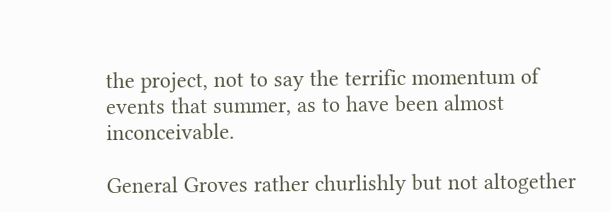the project, not to say the terrific momentum of events that summer, as to have been almost inconceivable.

General Groves rather churlishly but not altogether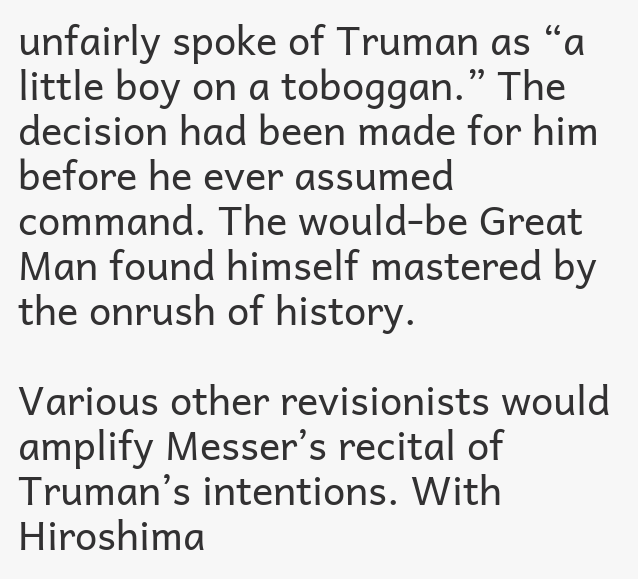unfairly spoke of Truman as “a little boy on a toboggan.” The decision had been made for him before he ever assumed command. The would-be Great Man found himself mastered by the onrush of history.

Various other revisionists would amplify Messer’s recital of Truman’s intentions. With Hiroshima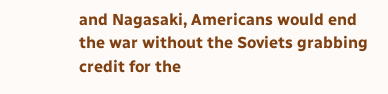and Nagasaki, Americans would end the war without the Soviets grabbing credit for the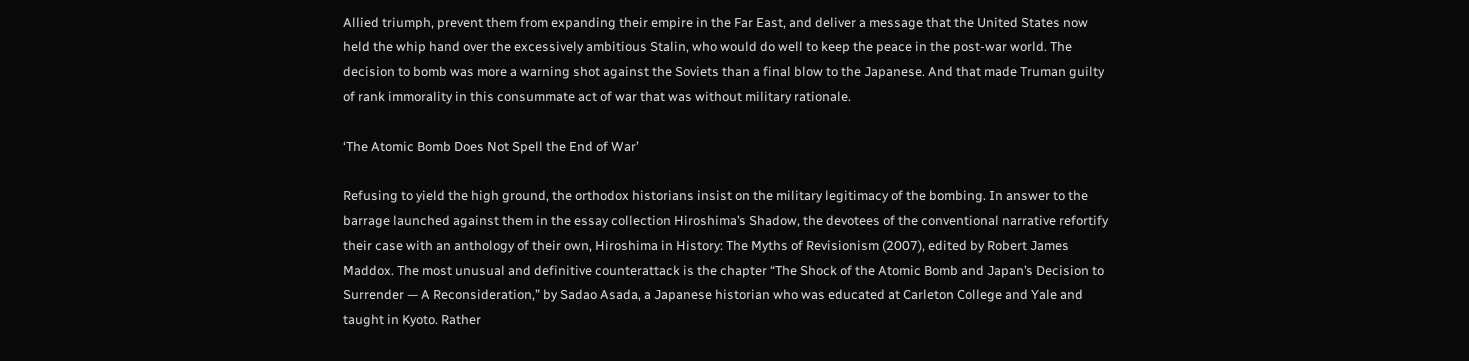Allied triumph, prevent them from expanding their empire in the Far East, and deliver a message that the United States now held the whip hand over the excessively ambitious Stalin, who would do well to keep the peace in the post-war world. The decision to bomb was more a warning shot against the Soviets than a final blow to the Japanese. And that made Truman guilty of rank immorality in this consummate act of war that was without military rationale.

‘The Atomic Bomb Does Not Spell the End of War’

Refusing to yield the high ground, the orthodox historians insist on the military legitimacy of the bombing. In answer to the barrage launched against them in the essay collection Hiroshima’s Shadow, the devotees of the conventional narrative refortify their case with an anthology of their own, Hiroshima in History: The Myths of Revisionism (2007), edited by Robert James Maddox. The most unusual and definitive counterattack is the chapter “The Shock of the Atomic Bomb and Japan’s Decision to Surrender — A Reconsideration,” by Sadao Asada, a Japanese historian who was educated at Carleton College and Yale and taught in Kyoto. Rather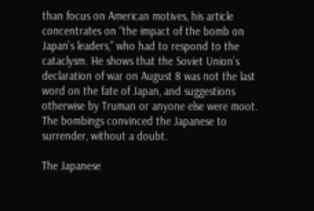than focus on American motives, his article concentrates on “the impact of the bomb on Japan’s leaders,” who had to respond to the cataclysm. He shows that the Soviet Union’s declaration of war on August 8 was not the last word on the fate of Japan, and suggestions otherwise by Truman or anyone else were moot. The bombings convinced the Japanese to surrender, without a doubt.

The Japanese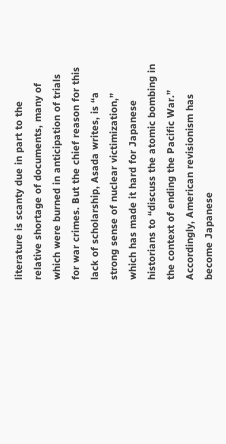literature is scanty due in part to the relative shortage of documents, many of which were burned in anticipation of trials for war crimes. But the chief reason for this lack of scholarship, Asada writes, is “a strong sense of nuclear victimization,” which has made it hard for Japanese historians to “discuss the atomic bombing in the context of ending the Pacific War.” Accordingly, American revisionism has become Japanese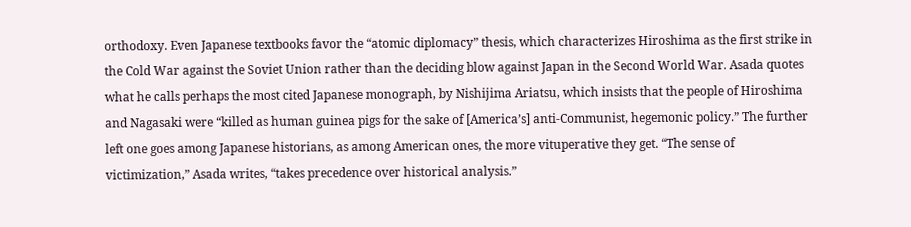orthodoxy. Even Japanese textbooks favor the “atomic diplomacy” thesis, which characterizes Hiroshima as the first strike in the Cold War against the Soviet Union rather than the deciding blow against Japan in the Second World War. Asada quotes what he calls perhaps the most cited Japanese monograph, by Nishijima Ariatsu, which insists that the people of Hiroshima and Nagasaki were “killed as human guinea pigs for the sake of [America’s] anti-Communist, hegemonic policy.” The further left one goes among Japanese historians, as among American ones, the more vituperative they get. “The sense of victimization,” Asada writes, “takes precedence over historical analysis.”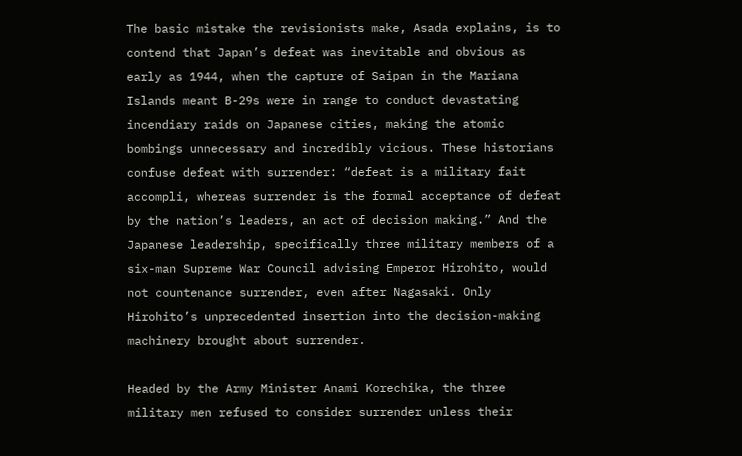The basic mistake the revisionists make, Asada explains, is to contend that Japan’s defeat was inevitable and obvious as early as 1944, when the capture of Saipan in the Mariana Islands meant B-29s were in range to conduct devastating incendiary raids on Japanese cities, making the atomic bombings unnecessary and incredibly vicious. These historians confuse defeat with surrender: “defeat is a military fait accompli, whereas surrender is the formal acceptance of defeat by the nation’s leaders, an act of decision making.” And the Japanese leadership, specifically three military members of a six-man Supreme War Council advising Emperor Hirohito, would not countenance surrender, even after Nagasaki. Only Hirohito’s unprecedented insertion into the decision-making machinery brought about surrender.

Headed by the Army Minister Anami Korechika, the three military men refused to consider surrender unless their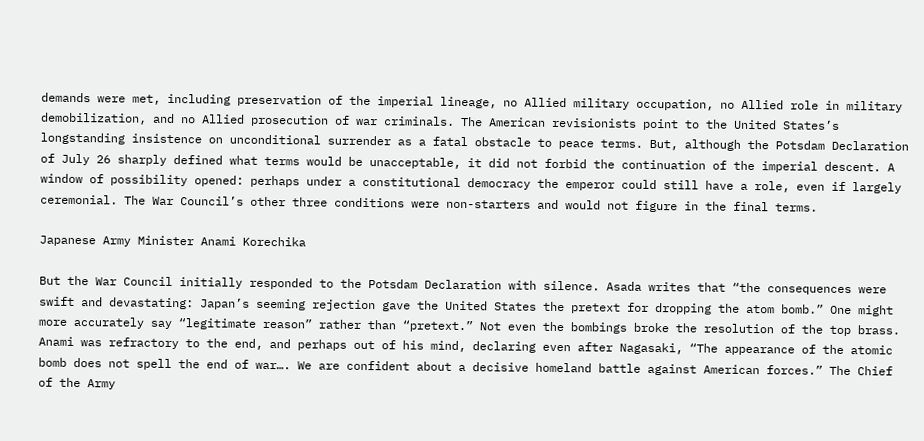demands were met, including preservation of the imperial lineage, no Allied military occupation, no Allied role in military demobilization, and no Allied prosecution of war criminals. The American revisionists point to the United States’s longstanding insistence on unconditional surrender as a fatal obstacle to peace terms. But, although the Potsdam Declaration of July 26 sharply defined what terms would be unacceptable, it did not forbid the continuation of the imperial descent. A window of possibility opened: perhaps under a constitutional democracy the emperor could still have a role, even if largely ceremonial. The War Council’s other three conditions were non-starters and would not figure in the final terms.

Japanese Army Minister Anami Korechika

But the War Council initially responded to the Potsdam Declaration with silence. Asada writes that “the consequences were swift and devastating: Japan’s seeming rejection gave the United States the pretext for dropping the atom bomb.” One might more accurately say “legitimate reason” rather than “pretext.” Not even the bombings broke the resolution of the top brass. Anami was refractory to the end, and perhaps out of his mind, declaring even after Nagasaki, “The appearance of the atomic bomb does not spell the end of war…. We are confident about a decisive homeland battle against American forces.” The Chief of the Army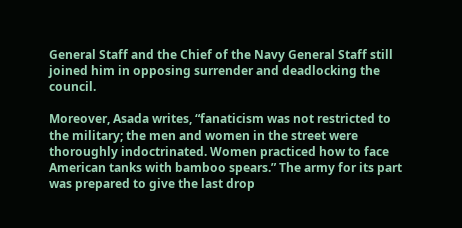General Staff and the Chief of the Navy General Staff still joined him in opposing surrender and deadlocking the council.

Moreover, Asada writes, “fanaticism was not restricted to the military; the men and women in the street were thoroughly indoctrinated. Women practiced how to face American tanks with bamboo spears.” The army for its part was prepared to give the last drop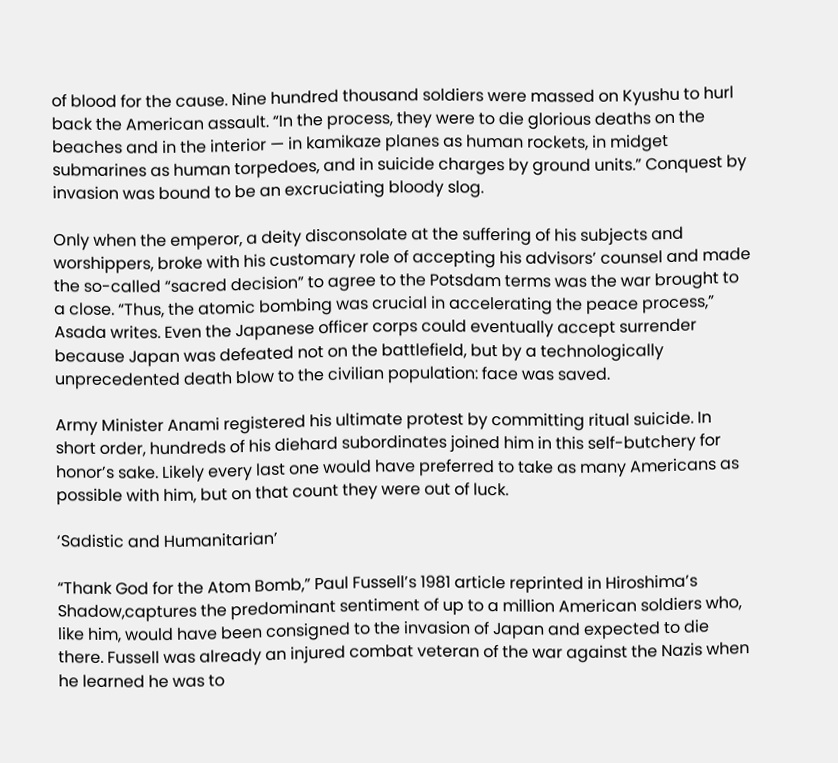of blood for the cause. Nine hundred thousand soldiers were massed on Kyushu to hurl back the American assault. “In the process, they were to die glorious deaths on the beaches and in the interior — in kamikaze planes as human rockets, in midget submarines as human torpedoes, and in suicide charges by ground units.” Conquest by invasion was bound to be an excruciating bloody slog.

Only when the emperor, a deity disconsolate at the suffering of his subjects and worshippers, broke with his customary role of accepting his advisors’ counsel and made the so-called “sacred decision” to agree to the Potsdam terms was the war brought to a close. “Thus, the atomic bombing was crucial in accelerating the peace process,” Asada writes. Even the Japanese officer corps could eventually accept surrender because Japan was defeated not on the battlefield, but by a technologically unprecedented death blow to the civilian population: face was saved.

Army Minister Anami registered his ultimate protest by committing ritual suicide. In short order, hundreds of his diehard subordinates joined him in this self-butchery for honor’s sake. Likely every last one would have preferred to take as many Americans as possible with him, but on that count they were out of luck.

‘Sadistic and Humanitarian’

“Thank God for the Atom Bomb,” Paul Fussell’s 1981 article reprinted in Hiroshima’s Shadow,captures the predominant sentiment of up to a million American soldiers who, like him, would have been consigned to the invasion of Japan and expected to die there. Fussell was already an injured combat veteran of the war against the Nazis when he learned he was to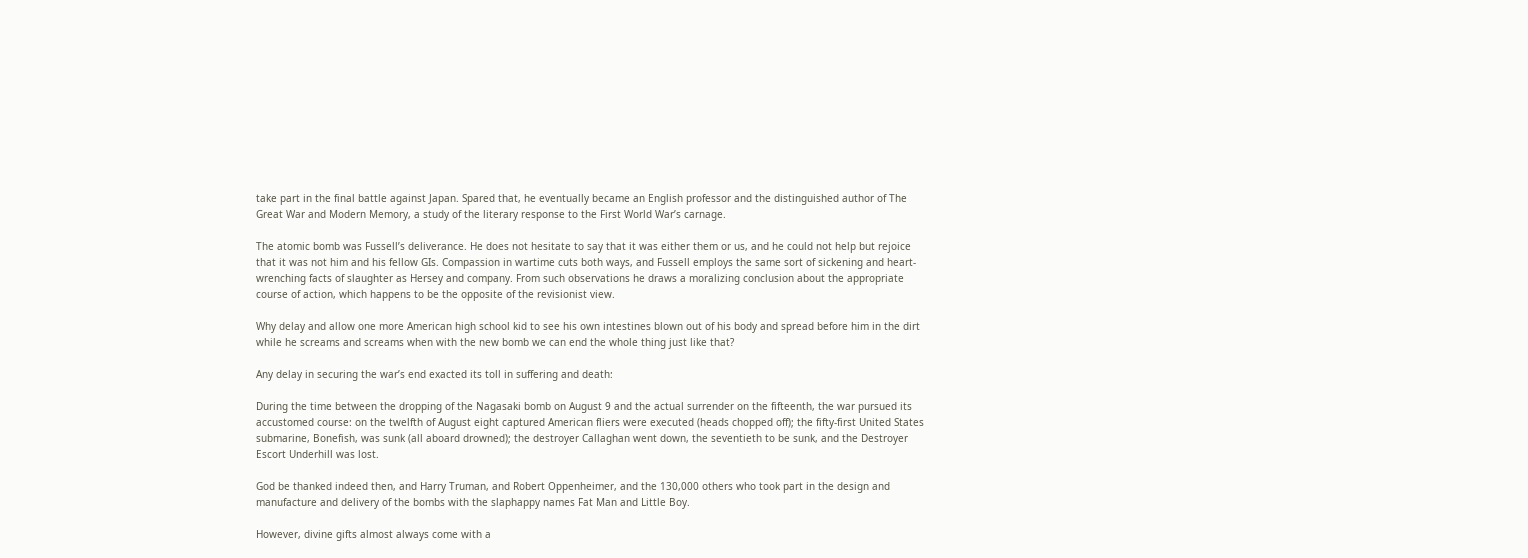take part in the final battle against Japan. Spared that, he eventually became an English professor and the distinguished author of The Great War and Modern Memory, a study of the literary response to the First World War’s carnage.

The atomic bomb was Fussell’s deliverance. He does not hesitate to say that it was either them or us, and he could not help but rejoice that it was not him and his fellow GIs. Compassion in wartime cuts both ways, and Fussell employs the same sort of sickening and heart-wrenching facts of slaughter as Hersey and company. From such observations he draws a moralizing conclusion about the appropriate course of action, which happens to be the opposite of the revisionist view.

Why delay and allow one more American high school kid to see his own intestines blown out of his body and spread before him in the dirt while he screams and screams when with the new bomb we can end the whole thing just like that?

Any delay in securing the war’s end exacted its toll in suffering and death:

During the time between the dropping of the Nagasaki bomb on August 9 and the actual surrender on the fifteenth, the war pursued its accustomed course: on the twelfth of August eight captured American fliers were executed (heads chopped off); the fifty-first United States submarine, Bonefish, was sunk (all aboard drowned); the destroyer Callaghan went down, the seventieth to be sunk, and the Destroyer Escort Underhill was lost.

God be thanked indeed then, and Harry Truman, and Robert Oppenheimer, and the 130,000 others who took part in the design and manufacture and delivery of the bombs with the slaphappy names Fat Man and Little Boy.

However, divine gifts almost always come with a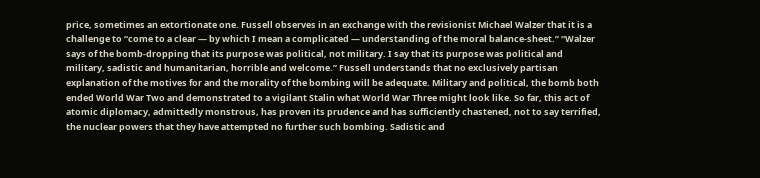price, sometimes an extortionate one. Fussell observes in an exchange with the revisionist Michael Walzer that it is a challenge to “come to a clear — by which I mean a complicated — understanding of the moral balance-sheet.” “Walzer says of the bomb-dropping that its purpose was political, not military. I say that its purpose was political and military, sadistic and humanitarian, horrible and welcome.” Fussell understands that no exclusively partisan explanation of the motives for and the morality of the bombing will be adequate. Military and political, the bomb both ended World War Two and demonstrated to a vigilant Stalin what World War Three might look like. So far, this act of atomic diplomacy, admittedly monstrous, has proven its prudence and has sufficiently chastened, not to say terrified, the nuclear powers that they have attempted no further such bombing. Sadistic and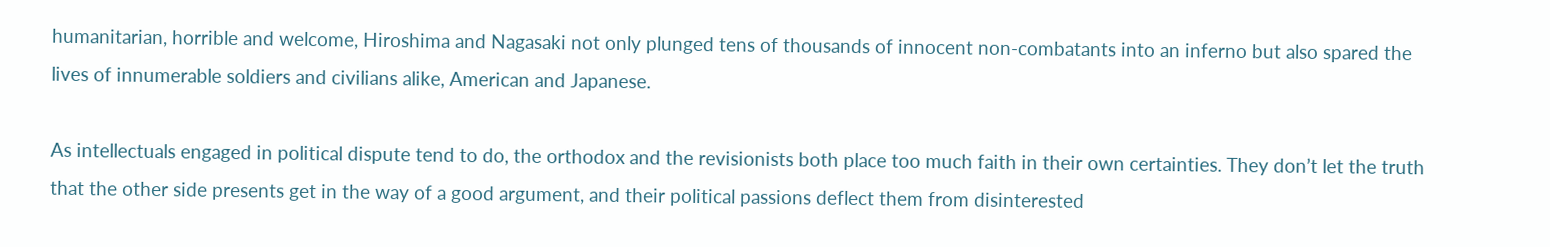humanitarian, horrible and welcome, Hiroshima and Nagasaki not only plunged tens of thousands of innocent non-combatants into an inferno but also spared the lives of innumerable soldiers and civilians alike, American and Japanese.

As intellectuals engaged in political dispute tend to do, the orthodox and the revisionists both place too much faith in their own certainties. They don’t let the truth that the other side presents get in the way of a good argument, and their political passions deflect them from disinterested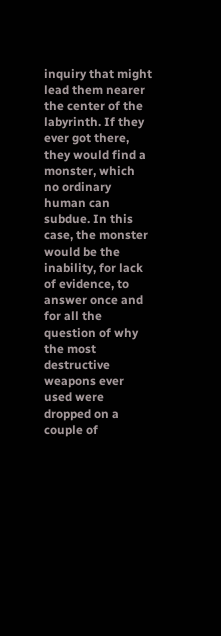inquiry that might lead them nearer the center of the labyrinth. If they ever got there, they would find a monster, which no ordinary human can subdue. In this case, the monster would be the inability, for lack of evidence, to answer once and for all the question of why the most destructive weapons ever used were dropped on a couple of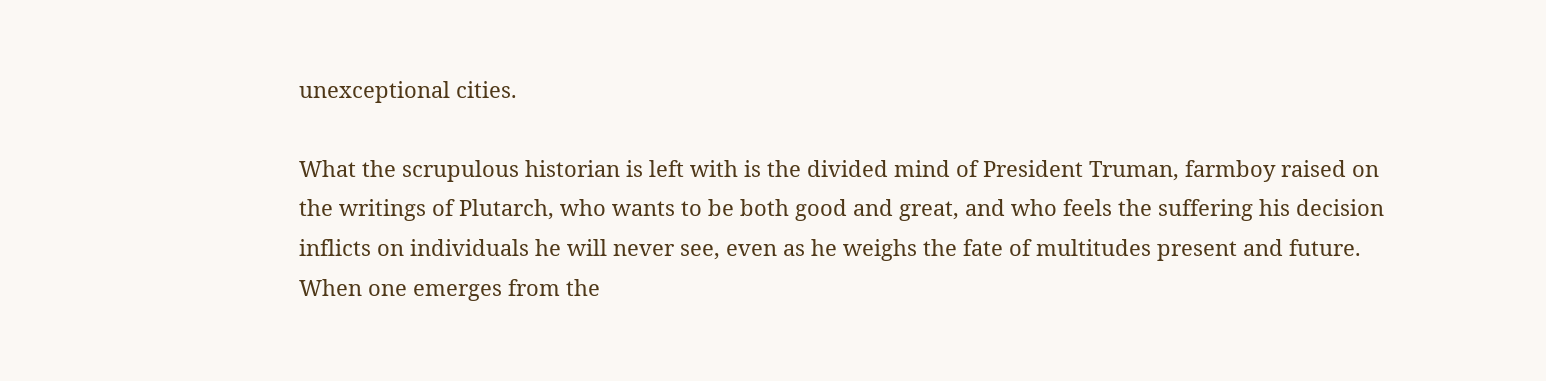unexceptional cities.

What the scrupulous historian is left with is the divided mind of President Truman, farmboy raised on the writings of Plutarch, who wants to be both good and great, and who feels the suffering his decision inflicts on individuals he will never see, even as he weighs the fate of multitudes present and future. When one emerges from the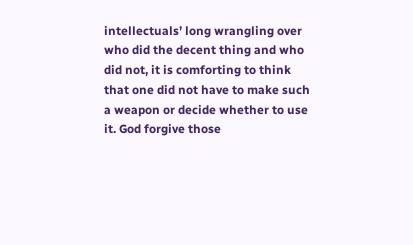intellectuals’ long wrangling over who did the decent thing and who did not, it is comforting to think that one did not have to make such a weapon or decide whether to use it. God forgive those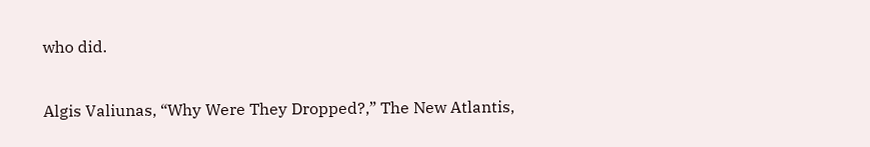who did.

Algis Valiunas, “Why Were They Dropped?,” The New Atlantis,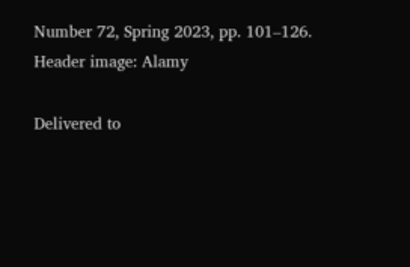Number 72, Spring 2023, pp. 101–126.
Header image: Alamy

Delivered to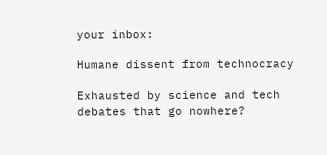your inbox:

Humane dissent from technocracy

Exhausted by science and tech debates that go nowhere?